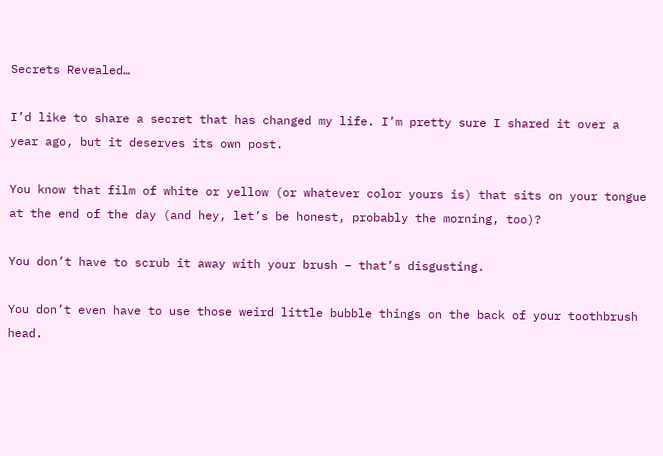Secrets Revealed…

I’d like to share a secret that has changed my life. I’m pretty sure I shared it over a year ago, but it deserves its own post.

You know that film of white or yellow (or whatever color yours is) that sits on your tongue at the end of the day (and hey, let’s be honest, probably the morning, too)?

You don’t have to scrub it away with your brush – that’s disgusting.

You don’t even have to use those weird little bubble things on the back of your toothbrush head.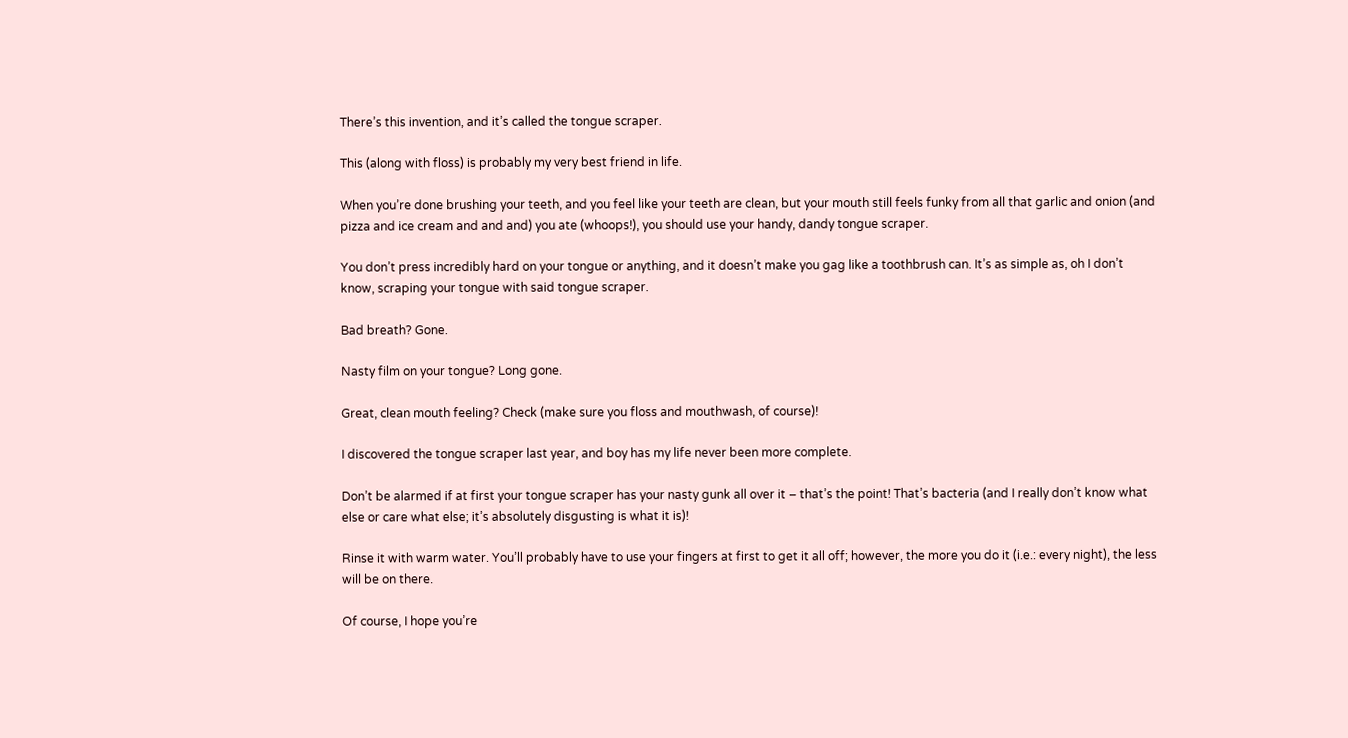There’s this invention, and it’s called the tongue scraper.

This (along with floss) is probably my very best friend in life.

When you’re done brushing your teeth, and you feel like your teeth are clean, but your mouth still feels funky from all that garlic and onion (and pizza and ice cream and and and) you ate (whoops!), you should use your handy, dandy tongue scraper.

You don’t press incredibly hard on your tongue or anything, and it doesn’t make you gag like a toothbrush can. It’s as simple as, oh I don’t know, scraping your tongue with said tongue scraper.

Bad breath? Gone.

Nasty film on your tongue? Long gone.

Great, clean mouth feeling? Check (make sure you floss and mouthwash, of course)!

I discovered the tongue scraper last year, and boy has my life never been more complete.

Don’t be alarmed if at first your tongue scraper has your nasty gunk all over it – that’s the point! That’s bacteria (and I really don’t know what else or care what else; it’s absolutely disgusting is what it is)!

Rinse it with warm water. You’ll probably have to use your fingers at first to get it all off; however, the more you do it (i.e.: every night), the less will be on there.

Of course, I hope you’re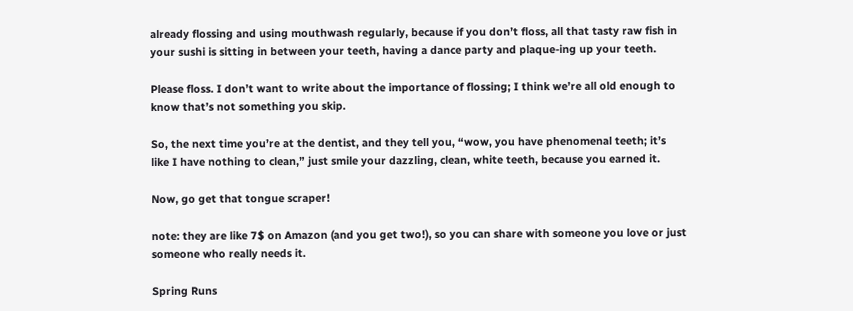already flossing and using mouthwash regularly, because if you don’t floss, all that tasty raw fish in your sushi is sitting in between your teeth, having a dance party and plaque-ing up your teeth.

Please floss. I don’t want to write about the importance of flossing; I think we’re all old enough to know that’s not something you skip.

So, the next time you’re at the dentist, and they tell you, “wow, you have phenomenal teeth; it’s like I have nothing to clean,” just smile your dazzling, clean, white teeth, because you earned it.

Now, go get that tongue scraper!

note: they are like 7$ on Amazon (and you get two!), so you can share with someone you love or just someone who really needs it.

Spring Runs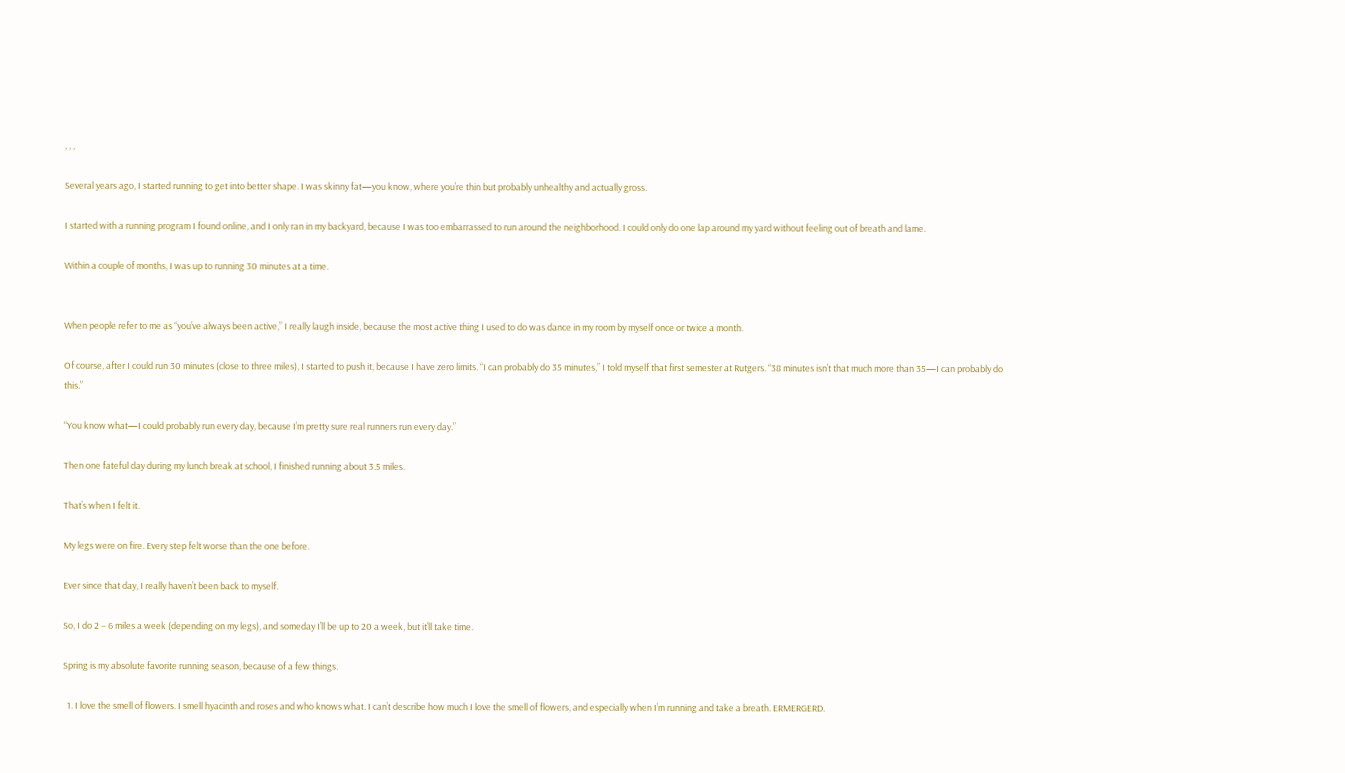, , ,

Several years ago, I started running to get into better shape. I was skinny fat—you know, where you’re thin but probably unhealthy and actually gross.

I started with a running program I found online, and I only ran in my backyard, because I was too embarrassed to run around the neighborhood. I could only do one lap around my yard without feeling out of breath and lame.

Within a couple of months, I was up to running 30 minutes at a time.


When people refer to me as “you’ve always been active,” I really laugh inside, because the most active thing I used to do was dance in my room by myself once or twice a month.

Of course, after I could run 30 minutes (close to three miles), I started to push it, because I have zero limits. “I can probably do 35 minutes,” I told myself that first semester at Rutgers. “38 minutes isn’t that much more than 35—I can probably do this.”

“You know what—I could probably run every day, because I’m pretty sure real runners run every day.”

Then one fateful day during my lunch break at school, I finished running about 3.5 miles.

That’s when I felt it.

My legs were on fire. Every step felt worse than the one before.

Ever since that day, I really haven’t been back to myself.

So, I do 2 – 6 miles a week (depending on my legs), and someday I’ll be up to 20 a week, but it’ll take time.

Spring is my absolute favorite running season, because of a few things.

  1. I love the smell of flowers. I smell hyacinth and roses and who knows what. I can’t describe how much I love the smell of flowers, and especially when I’m running and take a breath. ERMERGERD.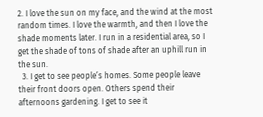2. I love the sun on my face, and the wind at the most random times. I love the warmth, and then I love the shade moments later. I run in a residential area, so I get the shade of tons of shade after an uphill run in the sun.
  3. I get to see people’s homes. Some people leave their front doors open. Others spend their afternoons gardening. I get to see it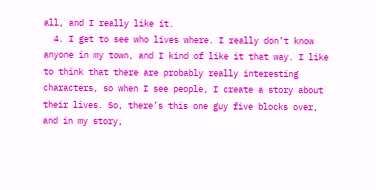all, and I really like it.
  4. I get to see who lives where. I really don’t know anyone in my town, and I kind of like it that way. I like to think that there are probably really interesting characters, so when I see people, I create a story about their lives. So, there’s this one guy five blocks over, and in my story,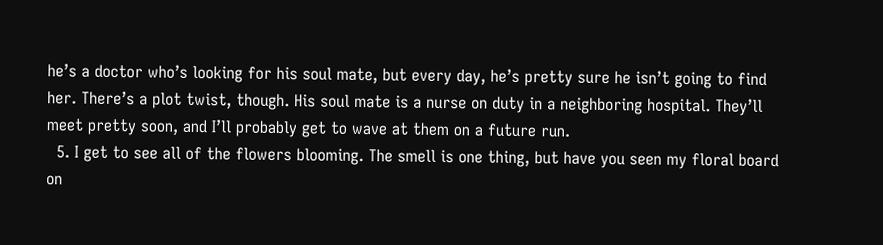he’s a doctor who’s looking for his soul mate, but every day, he’s pretty sure he isn’t going to find her. There’s a plot twist, though. His soul mate is a nurse on duty in a neighboring hospital. They’ll meet pretty soon, and I’ll probably get to wave at them on a future run.
  5. I get to see all of the flowers blooming. The smell is one thing, but have you seen my floral board on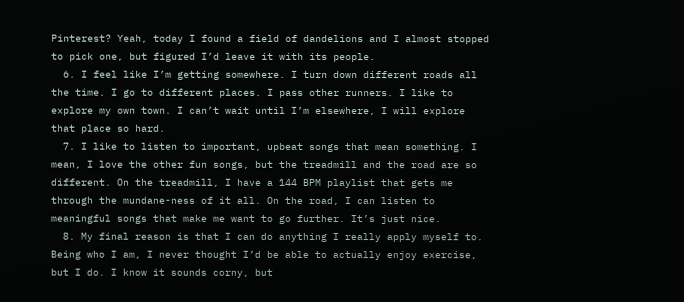Pinterest? Yeah, today I found a field of dandelions and I almost stopped to pick one, but figured I’d leave it with its people.
  6. I feel like I’m getting somewhere. I turn down different roads all the time. I go to different places. I pass other runners. I like to explore my own town. I can’t wait until I’m elsewhere, I will explore that place so hard.
  7. I like to listen to important, upbeat songs that mean something. I mean, I love the other fun songs, but the treadmill and the road are so different. On the treadmill, I have a 144 BPM playlist that gets me through the mundane-ness of it all. On the road, I can listen to meaningful songs that make me want to go further. It’s just nice.
  8. My final reason is that I can do anything I really apply myself to. Being who I am, I never thought I’d be able to actually enjoy exercise, but I do. I know it sounds corny, but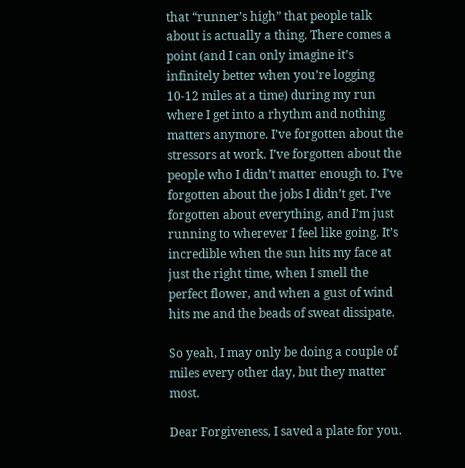that “runner’s high” that people talk about is actually a thing. There comes a point (and I can only imagine it’s infinitely better when you’re logging 10-12 miles at a time) during my run where I get into a rhythm and nothing matters anymore. I’ve forgotten about the stressors at work. I’ve forgotten about the people who I didn’t matter enough to. I’ve forgotten about the jobs I didn’t get. I’ve forgotten about everything, and I’m just running to wherever I feel like going. It’s incredible when the sun hits my face at just the right time, when I smell the perfect flower, and when a gust of wind hits me and the beads of sweat dissipate.

So yeah, I may only be doing a couple of miles every other day, but they matter most.

Dear Forgiveness, I saved a plate for you.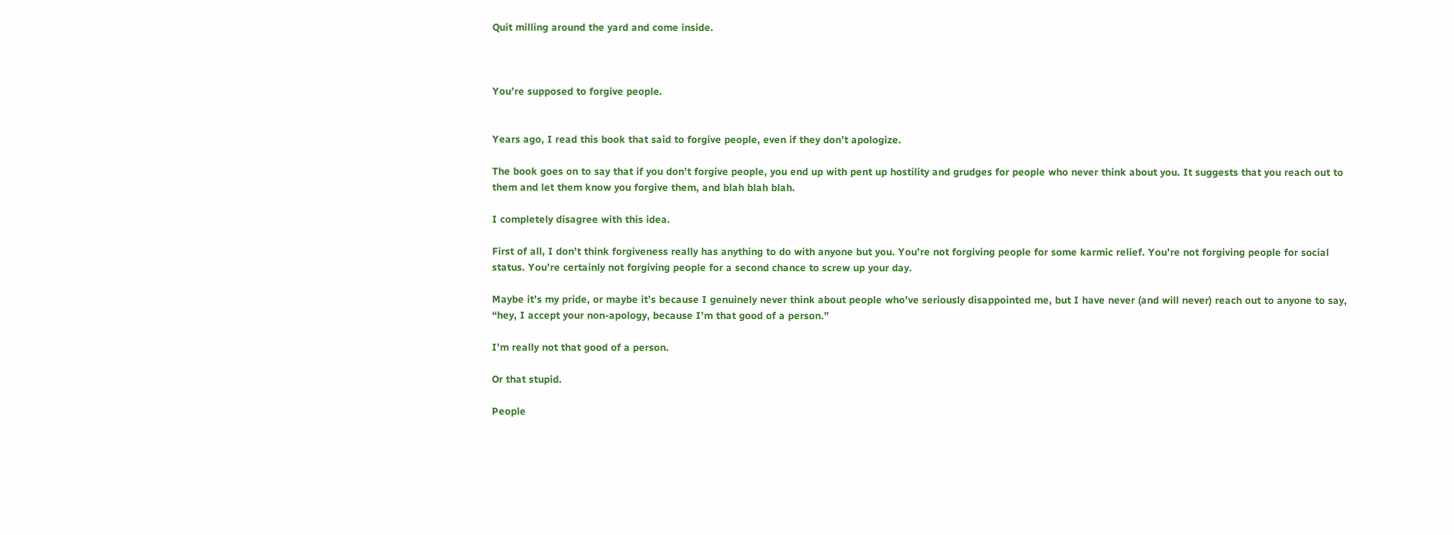Quit milling around the yard and come inside.



You’re supposed to forgive people.


Years ago, I read this book that said to forgive people, even if they don’t apologize.

The book goes on to say that if you don’t forgive people, you end up with pent up hostility and grudges for people who never think about you. It suggests that you reach out to them and let them know you forgive them, and blah blah blah.

I completely disagree with this idea.

First of all, I don’t think forgiveness really has anything to do with anyone but you. You’re not forgiving people for some karmic relief. You’re not forgiving people for social status. You’re certainly not forgiving people for a second chance to screw up your day.

Maybe it’s my pride, or maybe it’s because I genuinely never think about people who’ve seriously disappointed me, but I have never (and will never) reach out to anyone to say, “hey, I accept your non-apology, because I’m that good of a person.”

I’m really not that good of a person.

Or that stupid.

People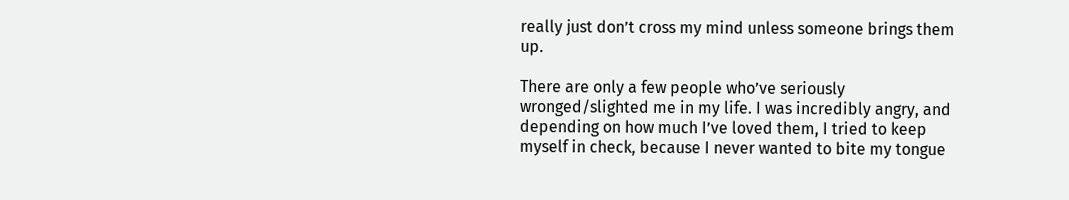really just don’t cross my mind unless someone brings them up.

There are only a few people who’ve seriously wronged/slighted me in my life. I was incredibly angry, and depending on how much I’ve loved them, I tried to keep myself in check, because I never wanted to bite my tongue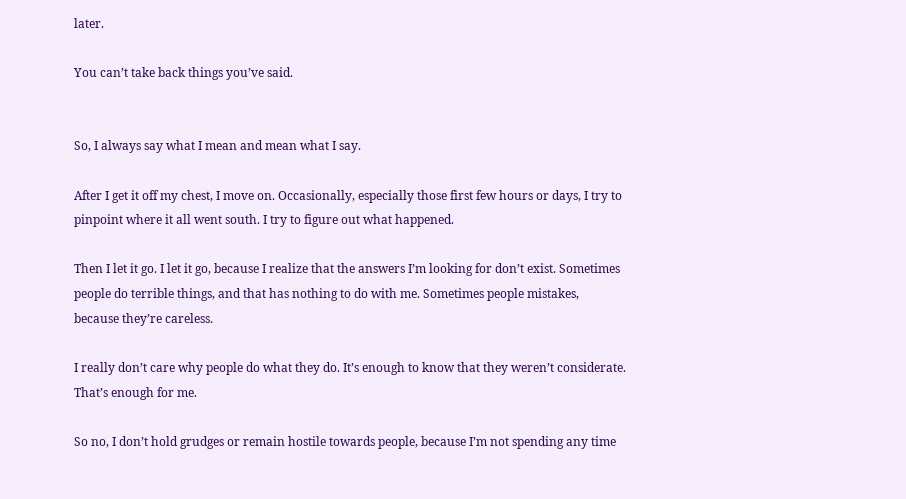later.

You can’t take back things you’ve said.


So, I always say what I mean and mean what I say.

After I get it off my chest, I move on. Occasionally, especially those first few hours or days, I try to pinpoint where it all went south. I try to figure out what happened.

Then I let it go. I let it go, because I realize that the answers I’m looking for don’t exist. Sometimes people do terrible things, and that has nothing to do with me. Sometimes people mistakes, because they’re careless.

I really don’t care why people do what they do. It’s enough to know that they weren’t considerate. That’s enough for me.

So no, I don’t hold grudges or remain hostile towards people, because I’m not spending any time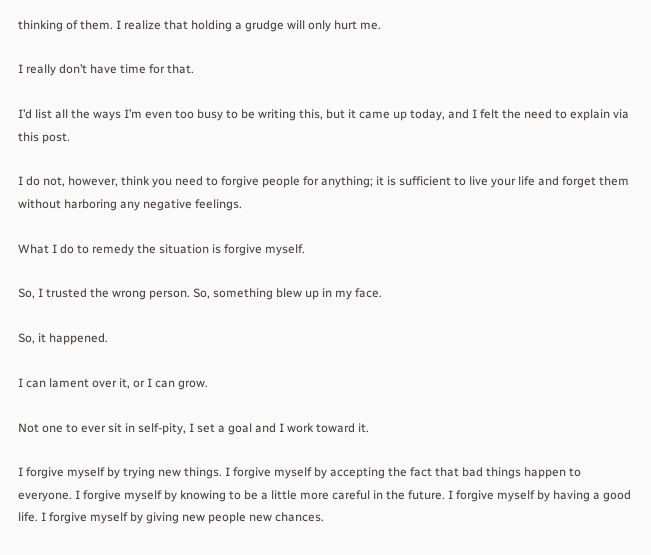thinking of them. I realize that holding a grudge will only hurt me.

I really don’t have time for that.

I’d list all the ways I’m even too busy to be writing this, but it came up today, and I felt the need to explain via this post.

I do not, however, think you need to forgive people for anything; it is sufficient to live your life and forget them without harboring any negative feelings.

What I do to remedy the situation is forgive myself.

So, I trusted the wrong person. So, something blew up in my face.

So, it happened.

I can lament over it, or I can grow.

Not one to ever sit in self-pity, I set a goal and I work toward it.

I forgive myself by trying new things. I forgive myself by accepting the fact that bad things happen to everyone. I forgive myself by knowing to be a little more careful in the future. I forgive myself by having a good life. I forgive myself by giving new people new chances.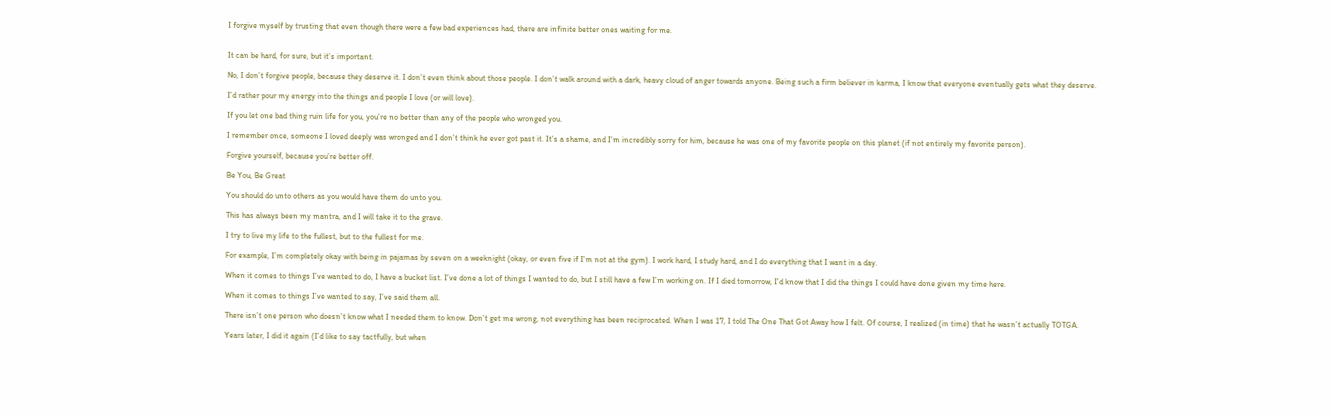I forgive myself by trusting that even though there were a few bad experiences had, there are infinite better ones waiting for me.


It can be hard, for sure, but it’s important.

No, I don’t forgive people, because they deserve it. I don’t even think about those people. I don’t walk around with a dark, heavy cloud of anger towards anyone. Being such a firm believer in karma, I know that everyone eventually gets what they deserve.

I’d rather pour my energy into the things and people I love (or will love).

If you let one bad thing ruin life for you, you’re no better than any of the people who wronged you.

I remember once, someone I loved deeply was wronged and I don’t think he ever got past it. It’s a shame, and I’m incredibly sorry for him, because he was one of my favorite people on this planet (if not entirely my favorite person).

Forgive yourself, because you’re better off.

Be You, Be Great

You should do unto others as you would have them do unto you.

This has always been my mantra, and I will take it to the grave.

I try to live my life to the fullest, but to the fullest for me.

For example, I’m completely okay with being in pajamas by seven on a weeknight (okay, or even five if I’m not at the gym). I work hard, I study hard, and I do everything that I want in a day.

When it comes to things I’ve wanted to do, I have a bucket list. I’ve done a lot of things I wanted to do, but I still have a few I’m working on. If I died tomorrow, I’d know that I did the things I could have done given my time here.

When it comes to things I’ve wanted to say, I’ve said them all.

There isn’t one person who doesn’t know what I needed them to know. Don’t get me wrong, not everything has been reciprocated. When I was 17, I told The One That Got Away how I felt. Of course, I realized (in time) that he wasn’t actually TOTGA.

Years later, I did it again (I’d like to say tactfully, but when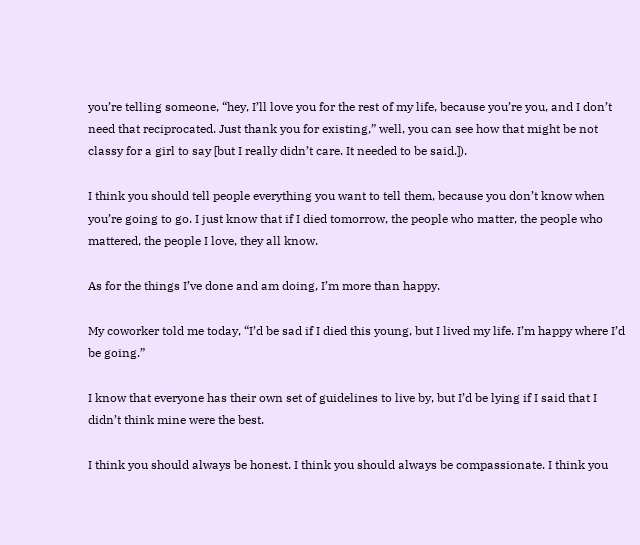you’re telling someone, “hey, I’ll love you for the rest of my life, because you’re you, and I don’t need that reciprocated. Just thank you for existing,” well, you can see how that might be not classy for a girl to say [but I really didn’t care. It needed to be said.]).

I think you should tell people everything you want to tell them, because you don’t know when you’re going to go. I just know that if I died tomorrow, the people who matter, the people who mattered, the people I love, they all know.

As for the things I’ve done and am doing, I’m more than happy.

My coworker told me today, “I’d be sad if I died this young, but I lived my life. I’m happy where I’d be going.”

I know that everyone has their own set of guidelines to live by, but I’d be lying if I said that I didn’t think mine were the best.

I think you should always be honest. I think you should always be compassionate. I think you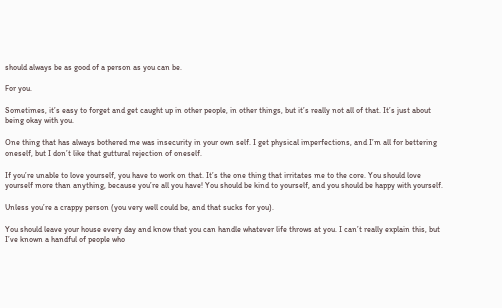should always be as good of a person as you can be.

For you.

Sometimes, it’s easy to forget and get caught up in other people, in other things, but it’s really not all of that. It’s just about being okay with you.

One thing that has always bothered me was insecurity in your own self. I get physical imperfections, and I’m all for bettering oneself, but I don’t like that guttural rejection of oneself.

If you’re unable to love yourself, you have to work on that. It’s the one thing that irritates me to the core. You should love yourself more than anything, because you’re all you have! You should be kind to yourself, and you should be happy with yourself.

Unless you’re a crappy person (you very well could be, and that sucks for you).

You should leave your house every day and know that you can handle whatever life throws at you. I can’t really explain this, but I’ve known a handful of people who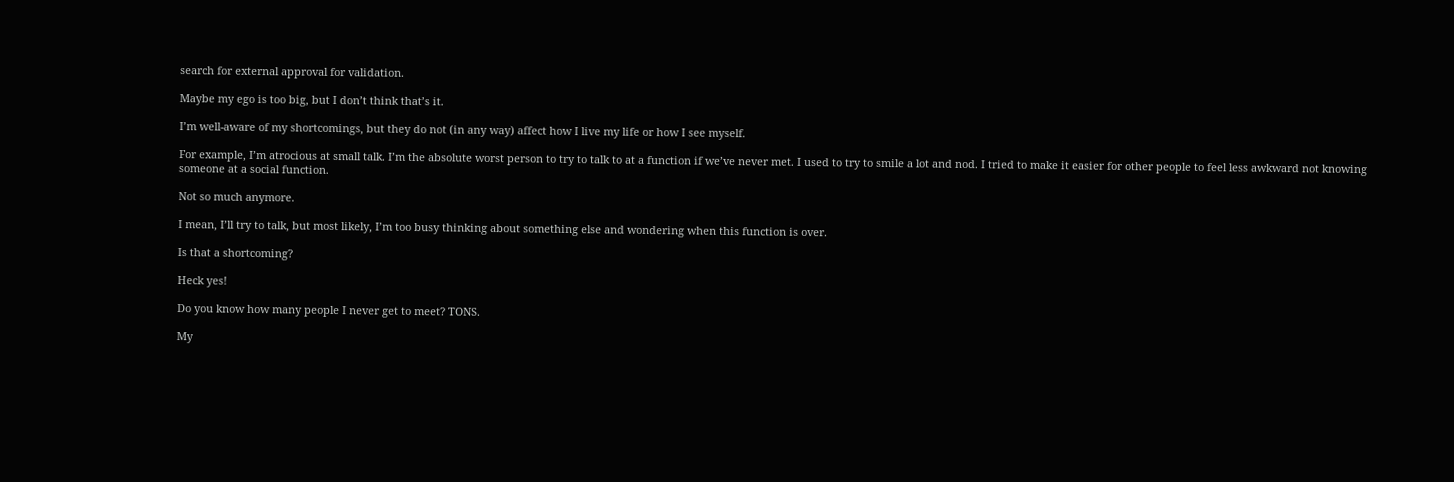search for external approval for validation.

Maybe my ego is too big, but I don’t think that’s it.

I’m well-aware of my shortcomings, but they do not (in any way) affect how I live my life or how I see myself.

For example, I’m atrocious at small talk. I’m the absolute worst person to try to talk to at a function if we’ve never met. I used to try to smile a lot and nod. I tried to make it easier for other people to feel less awkward not knowing someone at a social function.

Not so much anymore.

I mean, I’ll try to talk, but most likely, I’m too busy thinking about something else and wondering when this function is over.

Is that a shortcoming?

Heck yes!

Do you know how many people I never get to meet? TONS.

My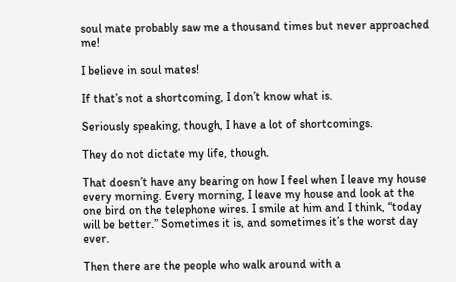soul mate probably saw me a thousand times but never approached me!

I believe in soul mates!

If that’s not a shortcoming, I don’t know what is.

Seriously speaking, though, I have a lot of shortcomings.

They do not dictate my life, though.

That doesn’t have any bearing on how I feel when I leave my house every morning. Every morning, I leave my house and look at the one bird on the telephone wires. I smile at him and I think, “today will be better.” Sometimes it is, and sometimes it’s the worst day ever.

Then there are the people who walk around with a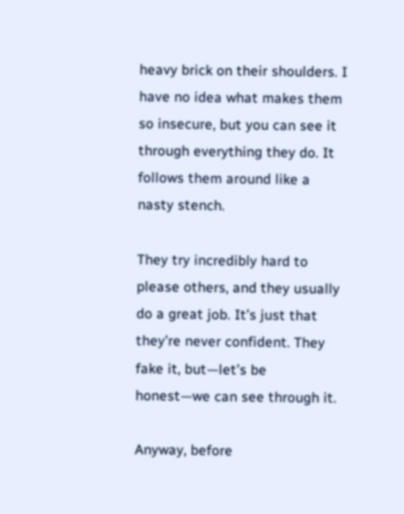heavy brick on their shoulders. I have no idea what makes them so insecure, but you can see it through everything they do. It follows them around like a nasty stench.

They try incredibly hard to please others, and they usually do a great job. It’s just that they’re never confident. They fake it, but—let’s be honest—we can see through it.

Anyway, before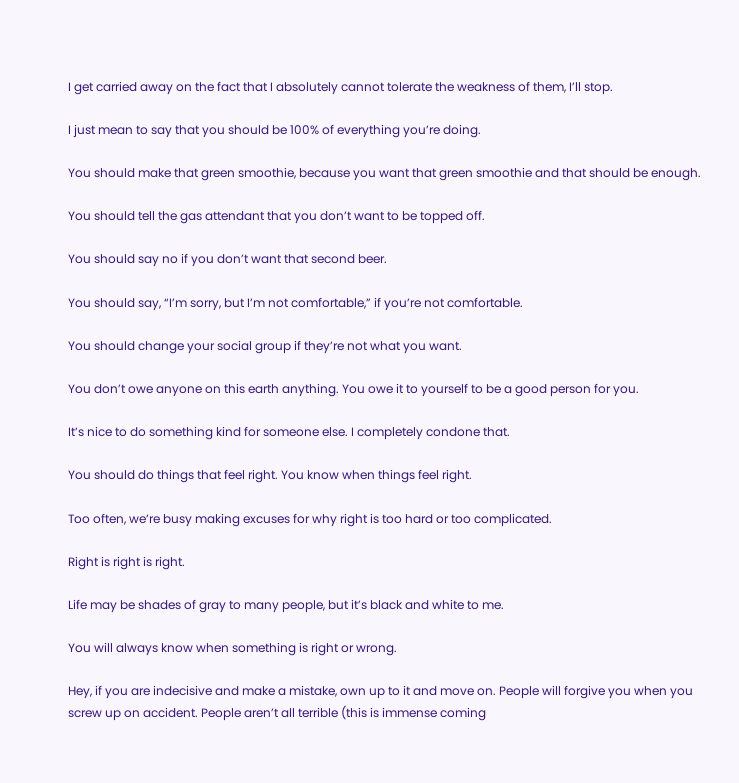I get carried away on the fact that I absolutely cannot tolerate the weakness of them, I’ll stop.

I just mean to say that you should be 100% of everything you’re doing.

You should make that green smoothie, because you want that green smoothie and that should be enough.

You should tell the gas attendant that you don’t want to be topped off.

You should say no if you don’t want that second beer.

You should say, “I’m sorry, but I’m not comfortable,” if you’re not comfortable.

You should change your social group if they’re not what you want.

You don’t owe anyone on this earth anything. You owe it to yourself to be a good person for you.

It’s nice to do something kind for someone else. I completely condone that.

You should do things that feel right. You know when things feel right.

Too often, we’re busy making excuses for why right is too hard or too complicated.

Right is right is right.

Life may be shades of gray to many people, but it’s black and white to me.

You will always know when something is right or wrong.

Hey, if you are indecisive and make a mistake, own up to it and move on. People will forgive you when you screw up on accident. People aren’t all terrible (this is immense coming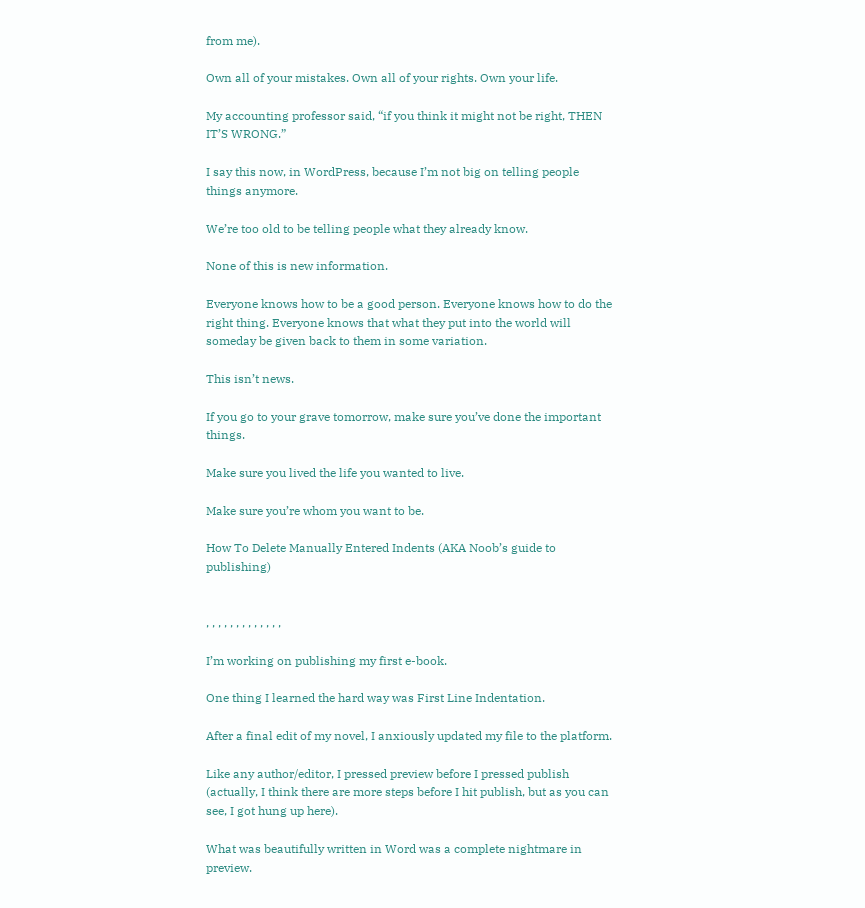from me).

Own all of your mistakes. Own all of your rights. Own your life.

My accounting professor said, “if you think it might not be right, THEN IT’S WRONG.”

I say this now, in WordPress, because I’m not big on telling people things anymore.

We’re too old to be telling people what they already know.

None of this is new information.

Everyone knows how to be a good person. Everyone knows how to do the right thing. Everyone knows that what they put into the world will someday be given back to them in some variation.

This isn’t news.

If you go to your grave tomorrow, make sure you’ve done the important things.

Make sure you lived the life you wanted to live.

Make sure you’re whom you want to be.

How To Delete Manually Entered Indents (AKA Noob’s guide to publishing)


, , , , , , , , , , , , ,

I’m working on publishing my first e-book.

One thing I learned the hard way was First Line Indentation.

After a final edit of my novel, I anxiously updated my file to the platform.

Like any author/editor, I pressed preview before I pressed publish (actually, I think there are more steps before I hit publish, but as you can see, I got hung up here).

What was beautifully written in Word was a complete nightmare in preview.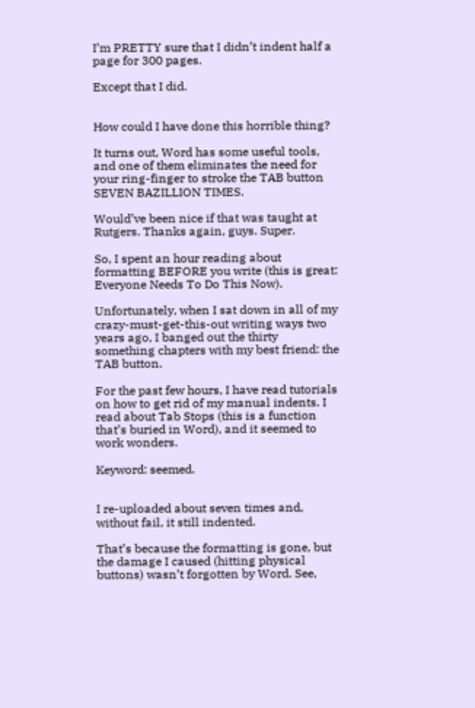I’m PRETTY sure that I didn’t indent half a page for 300 pages.

Except that I did.


How could I have done this horrible thing?

It turns out, Word has some useful tools, and one of them eliminates the need for your ring-finger to stroke the TAB button SEVEN BAZILLION TIMES.

Would’ve been nice if that was taught at Rutgers. Thanks again, guys. Super.

So, I spent an hour reading about formatting BEFORE you write (this is great: Everyone Needs To Do This Now).

Unfortunately, when I sat down in all of my crazy-must-get-this-out writing ways two years ago, I banged out the thirty something chapters with my best friend: the TAB button.

For the past few hours, I have read tutorials on how to get rid of my manual indents. I read about Tab Stops (this is a function that’s buried in Word), and it seemed to work wonders.

Keyword: seemed.


I re-uploaded about seven times and, without fail, it still indented.

That’s because the formatting is gone, but the damage I caused (hitting physical buttons) wasn’t forgotten by Word. See,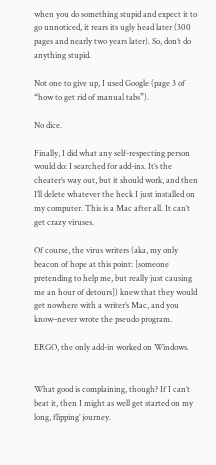when you do something stupid and expect it to go unnoticed, it rears its ugly head later (300 pages and nearly two years later). So, don’t do anything stupid.

Not one to give up, I used Google (page 3 of “how to get rid of manual tabs”).

No dice.

Finally, I did what any self-respecting person would do: I searched for add-ins. It’s the cheater’s way out, but it should work, and then I’ll delete whatever the heck I just installed on my computer. This is a Mac after all. It can’t get crazy viruses.

Of course, the virus writers (aka, my only beacon of hope at this point: [someone pretending to help me, but really just causing me an hour of detours]) knew that they would get nowhere with a writer’s Mac, and you know–never wrote the pseudo program.

ERGO, the only add-in worked on Windows.


What good is complaining, though? If I can’t beat it, then I might as well get started on my long, flipping’ journey.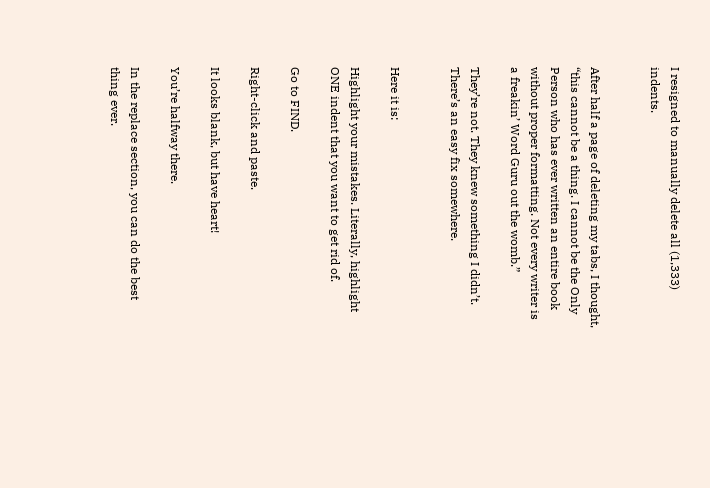I resigned to manually delete all (1,333) indents.


After half a page of deleting my tabs, I thought, “this cannot be a thing. I cannot be the Only Person who has ever written an entire book without proper formatting. Not every writer is a freakin’ Word Guru out the womb.”

They’re not. They knew something I didn’t. There’s an easy fix somewhere.


Here it is:

Highlight your mistakes. Literally, highlight ONE indent that you want to get rid of.

Go to FIND.

Right-click and paste.

It looks blank, but have heart!

You’re halfway there.

In the replace section, you can do the best thing ever.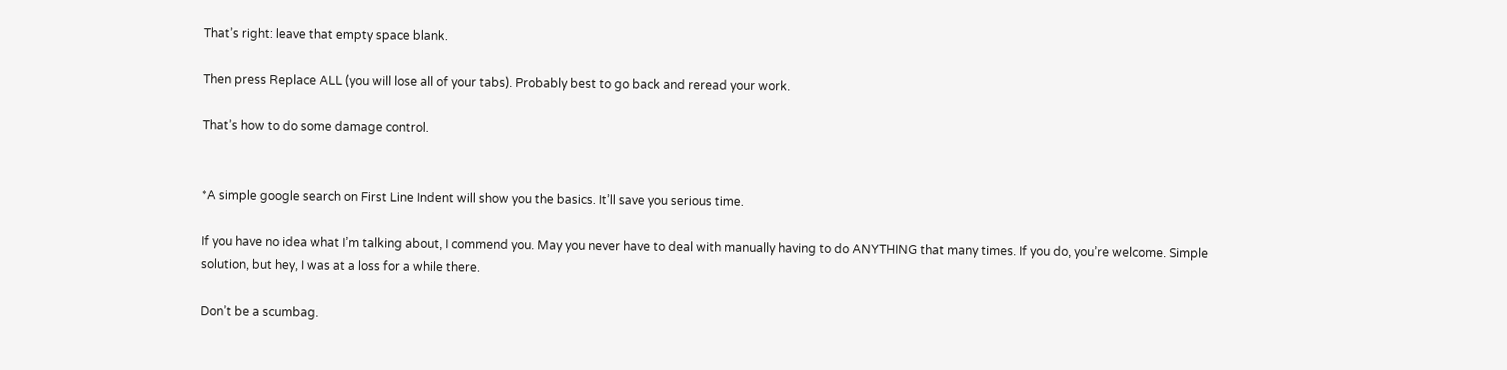That’s right: leave that empty space blank.

Then press Replace ALL (you will lose all of your tabs). Probably best to go back and reread your work.

That’s how to do some damage control.


*A simple google search on First Line Indent will show you the basics. It’ll save you serious time.

If you have no idea what I’m talking about, I commend you. May you never have to deal with manually having to do ANYTHING that many times. If you do, you’re welcome. Simple solution, but hey, I was at a loss for a while there.

Don’t be a scumbag.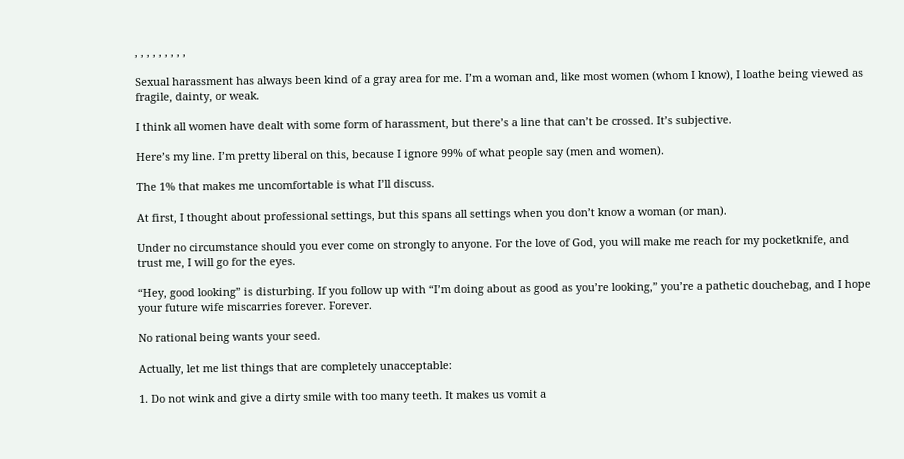, , , , , , , , ,

Sexual harassment has always been kind of a gray area for me. I’m a woman and, like most women (whom I know), I loathe being viewed as fragile, dainty, or weak.

I think all women have dealt with some form of harassment, but there’s a line that can’t be crossed. It’s subjective.

Here’s my line. I’m pretty liberal on this, because I ignore 99% of what people say (men and women).

The 1% that makes me uncomfortable is what I’ll discuss.

At first, I thought about professional settings, but this spans all settings when you don’t know a woman (or man).

Under no circumstance should you ever come on strongly to anyone. For the love of God, you will make me reach for my pocketknife, and trust me, I will go for the eyes.

“Hey, good looking” is disturbing. If you follow up with “I’m doing about as good as you’re looking,” you’re a pathetic douchebag, and I hope your future wife miscarries forever. Forever.

No rational being wants your seed.

Actually, let me list things that are completely unacceptable:

1. Do not wink and give a dirty smile with too many teeth. It makes us vomit a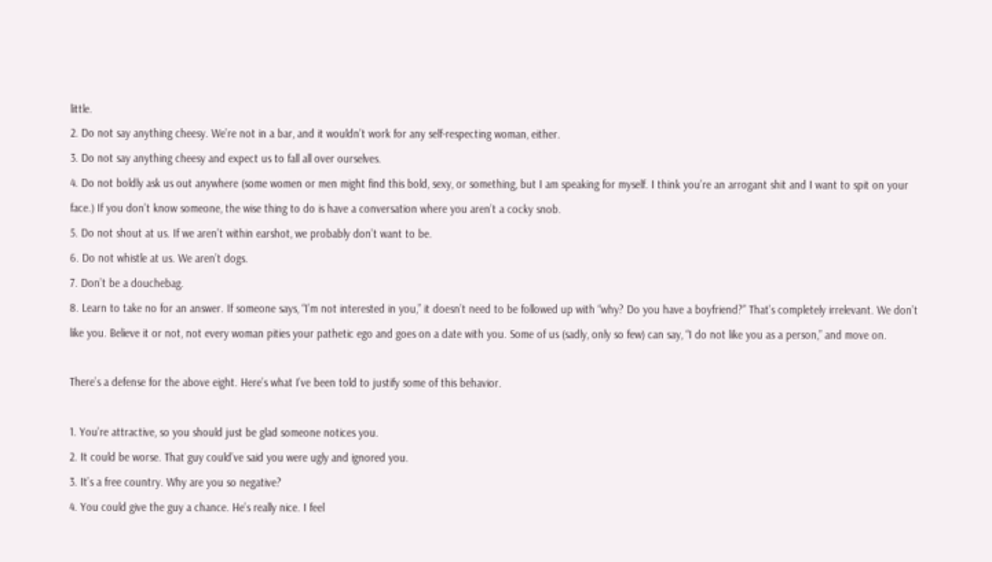little.
2. Do not say anything cheesy. We’re not in a bar, and it wouldn’t work for any self-respecting woman, either.
3. Do not say anything cheesy and expect us to fall all over ourselves.
4. Do not boldly ask us out anywhere (some women or men might find this bold, sexy, or something, but I am speaking for myself. I think you’re an arrogant shit and I want to spit on your face.) If you don’t know someone, the wise thing to do is have a conversation where you aren’t a cocky snob.
5. Do not shout at us. If we aren’t within earshot, we probably don’t want to be.
6. Do not whistle at us. We aren’t dogs.
7. Don’t be a douchebag.
8. Learn to take no for an answer. If someone says, “I’m not interested in you,” it doesn’t need to be followed up with “why? Do you have a boyfriend?” That’s completely irrelevant. We don’t like you. Believe it or not, not every woman pities your pathetic ego and goes on a date with you. Some of us (sadly, only so few) can say, “I do not like you as a person,” and move on.

There’s a defense for the above eight. Here’s what I’ve been told to justify some of this behavior.

1. You’re attractive, so you should just be glad someone notices you.
2. It could be worse. That guy could’ve said you were ugly and ignored you.
3. It’s a free country. Why are you so negative?
4. You could give the guy a chance. He’s really nice. I feel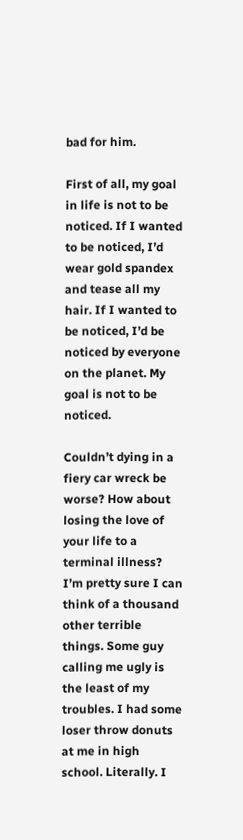bad for him.

First of all, my goal in life is not to be noticed. If I wanted to be noticed, I’d wear gold spandex and tease all my hair. If I wanted to be noticed, I’d be noticed by everyone on the planet. My goal is not to be noticed.

Couldn’t dying in a fiery car wreck be worse? How about losing the love of your life to a terminal illness? I’m pretty sure I can think of a thousand other terrible things. Some guy calling me ugly is the least of my troubles. I had some loser throw donuts at me in high school. Literally. I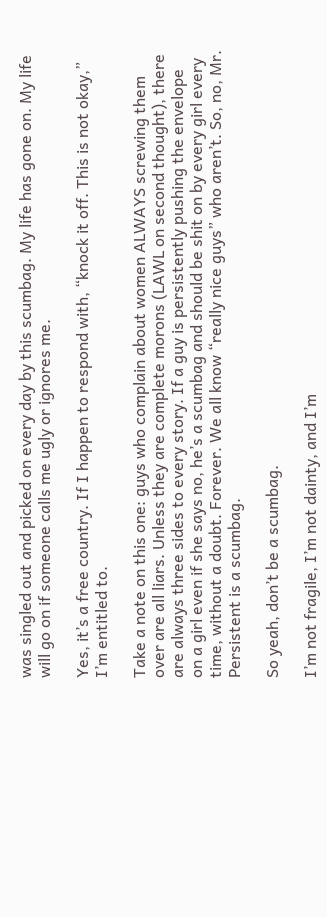was singled out and picked on every day by this scumbag. My life has gone on. My life will go on if someone calls me ugly or ignores me.

Yes, it’s a free country. If I happen to respond with, “knock it off. This is not okay,” I’m entitled to.

Take a note on this one: guys who complain about women ALWAYS screwing them over are all liars. Unless they are complete morons (LAWL on second thought), there are always three sides to every story. If a guy is persistently pushing the envelope on a girl even if she says no, he’s a scumbag and should be shit on by every girl every time, without a doubt. Forever. We all know “really nice guys” who aren’t. So, no, Mr. Persistent is a scumbag.

So yeah, don’t be a scumbag.

I’m not fragile, I’m not dainty, and I’m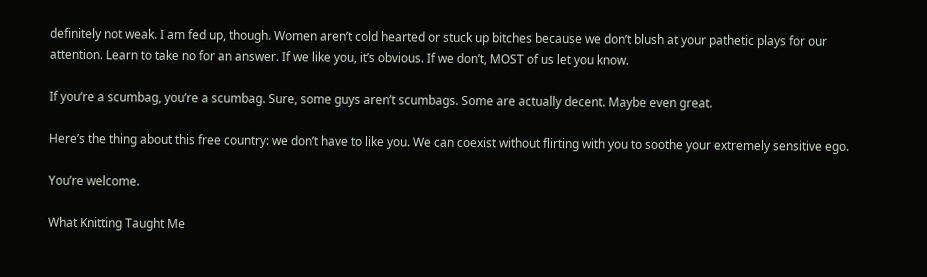definitely not weak. I am fed up, though. Women aren’t cold hearted or stuck up bitches because we don’t blush at your pathetic plays for our attention. Learn to take no for an answer. If we like you, it’s obvious. If we don’t, MOST of us let you know.

If you’re a scumbag, you’re a scumbag. Sure, some guys aren’t scumbags. Some are actually decent. Maybe even great.

Here’s the thing about this free country: we don’t have to like you. We can coexist without flirting with you to soothe your extremely sensitive ego.

You’re welcome.

What Knitting Taught Me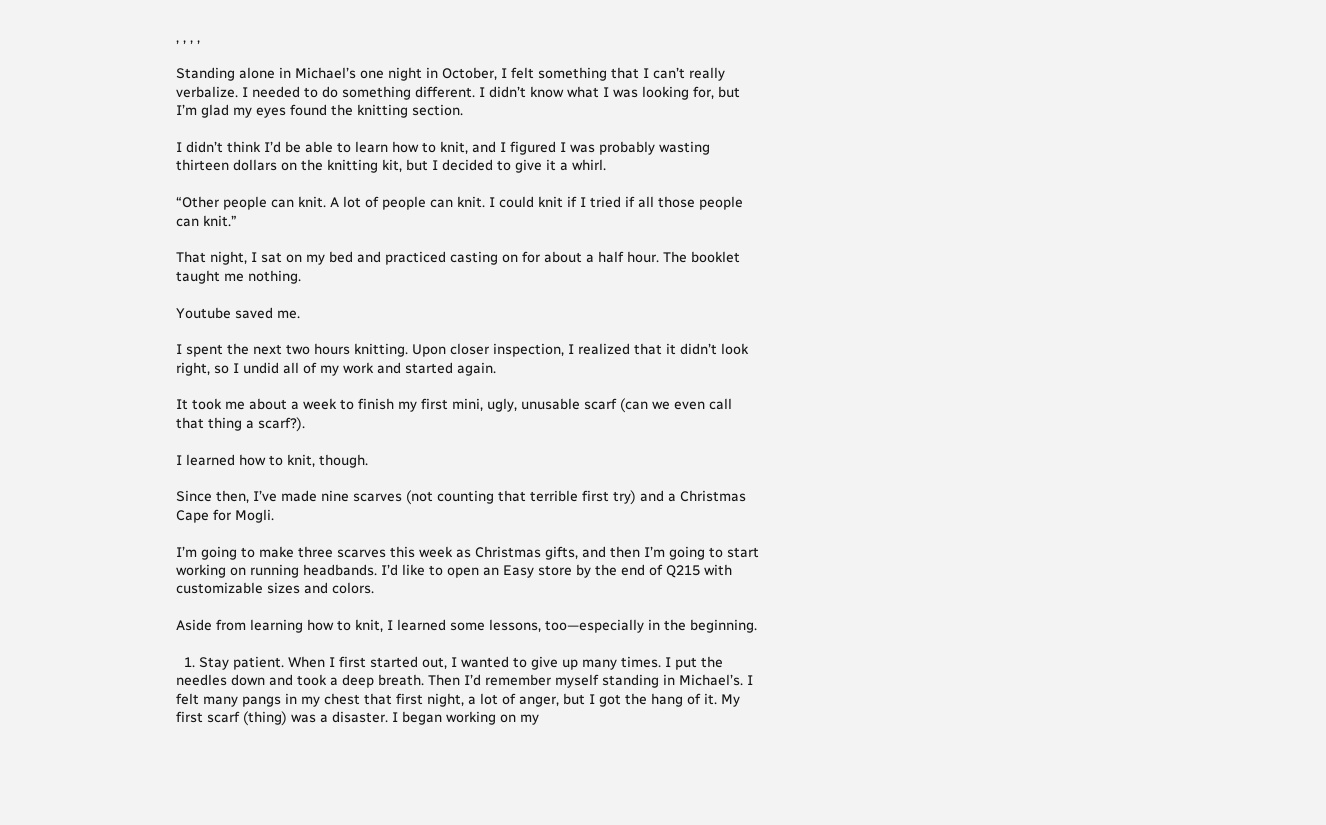, , , ,

Standing alone in Michael’s one night in October, I felt something that I can’t really verbalize. I needed to do something different. I didn’t know what I was looking for, but I’m glad my eyes found the knitting section.

I didn’t think I’d be able to learn how to knit, and I figured I was probably wasting thirteen dollars on the knitting kit, but I decided to give it a whirl.

“Other people can knit. A lot of people can knit. I could knit if I tried if all those people can knit.”

That night, I sat on my bed and practiced casting on for about a half hour. The booklet taught me nothing.

Youtube saved me.

I spent the next two hours knitting. Upon closer inspection, I realized that it didn’t look right, so I undid all of my work and started again.

It took me about a week to finish my first mini, ugly, unusable scarf (can we even call that thing a scarf?).

I learned how to knit, though.

Since then, I’ve made nine scarves (not counting that terrible first try) and a Christmas Cape for Mogli.

I’m going to make three scarves this week as Christmas gifts, and then I’m going to start working on running headbands. I’d like to open an Easy store by the end of Q215 with customizable sizes and colors.

Aside from learning how to knit, I learned some lessons, too—especially in the beginning.

  1. Stay patient. When I first started out, I wanted to give up many times. I put the needles down and took a deep breath. Then I’d remember myself standing in Michael’s. I felt many pangs in my chest that first night, a lot of anger, but I got the hang of it. My first scarf (thing) was a disaster. I began working on my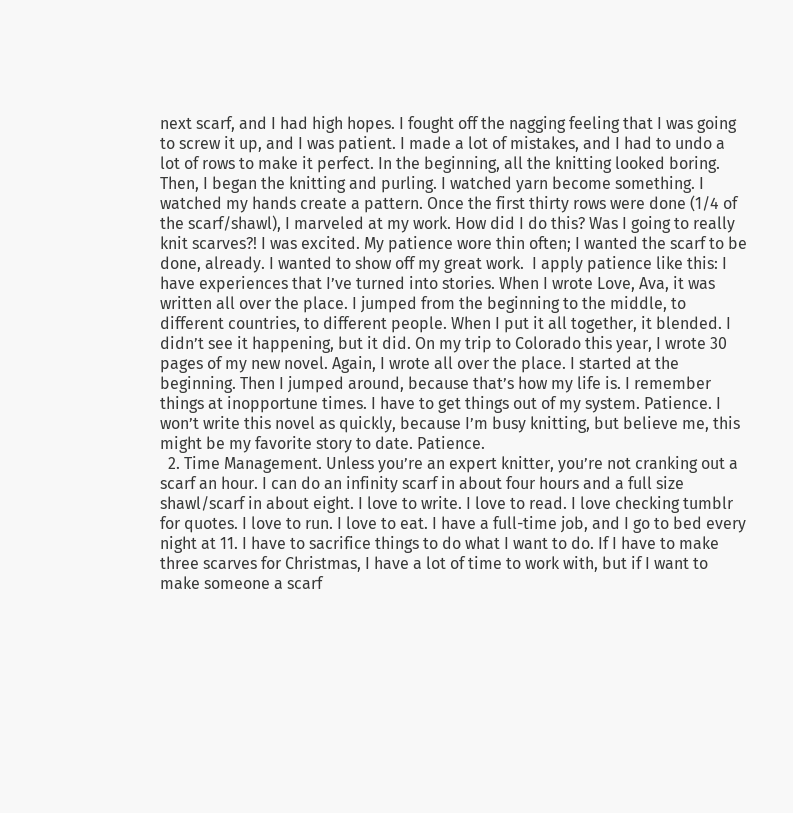next scarf, and I had high hopes. I fought off the nagging feeling that I was going to screw it up, and I was patient. I made a lot of mistakes, and I had to undo a lot of rows to make it perfect. In the beginning, all the knitting looked boring. Then, I began the knitting and purling. I watched yarn become something. I watched my hands create a pattern. Once the first thirty rows were done (1/4 of the scarf/shawl), I marveled at my work. How did I do this? Was I going to really knit scarves?! I was excited. My patience wore thin often; I wanted the scarf to be done, already. I wanted to show off my great work.  I apply patience like this: I have experiences that I’ve turned into stories. When I wrote Love, Ava, it was written all over the place. I jumped from the beginning to the middle, to different countries, to different people. When I put it all together, it blended. I didn’t see it happening, but it did. On my trip to Colorado this year, I wrote 30 pages of my new novel. Again, I wrote all over the place. I started at the beginning. Then I jumped around, because that’s how my life is. I remember things at inopportune times. I have to get things out of my system. Patience. I won’t write this novel as quickly, because I’m busy knitting, but believe me, this might be my favorite story to date. Patience.
  2. Time Management. Unless you’re an expert knitter, you’re not cranking out a scarf an hour. I can do an infinity scarf in about four hours and a full size shawl/scarf in about eight. I love to write. I love to read. I love checking tumblr for quotes. I love to run. I love to eat. I have a full-time job, and I go to bed every night at 11. I have to sacrifice things to do what I want to do. If I have to make three scarves for Christmas, I have a lot of time to work with, but if I want to make someone a scarf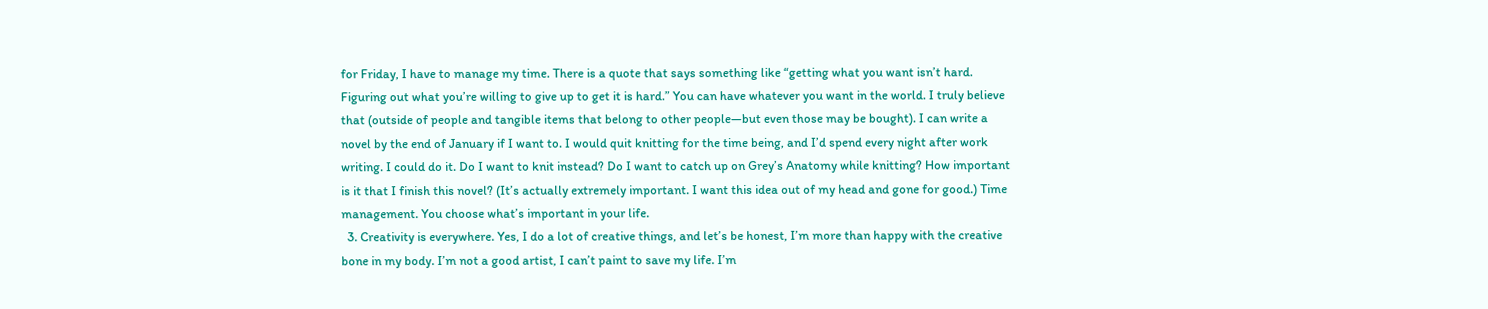for Friday, I have to manage my time. There is a quote that says something like “getting what you want isn’t hard. Figuring out what you’re willing to give up to get it is hard.” You can have whatever you want in the world. I truly believe that (outside of people and tangible items that belong to other people—but even those may be bought). I can write a novel by the end of January if I want to. I would quit knitting for the time being, and I’d spend every night after work writing. I could do it. Do I want to knit instead? Do I want to catch up on Grey’s Anatomy while knitting? How important is it that I finish this novel? (It’s actually extremely important. I want this idea out of my head and gone for good.) Time management. You choose what’s important in your life.
  3. Creativity is everywhere. Yes, I do a lot of creative things, and let’s be honest, I’m more than happy with the creative bone in my body. I’m not a good artist, I can’t paint to save my life. I’m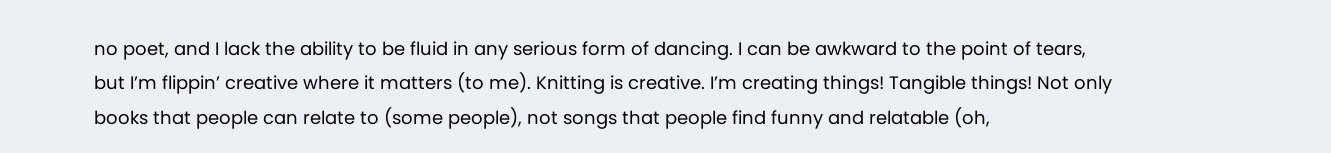no poet, and I lack the ability to be fluid in any serious form of dancing. I can be awkward to the point of tears, but I’m flippin’ creative where it matters (to me). Knitting is creative. I’m creating things! Tangible things! Not only books that people can relate to (some people), not songs that people find funny and relatable (oh,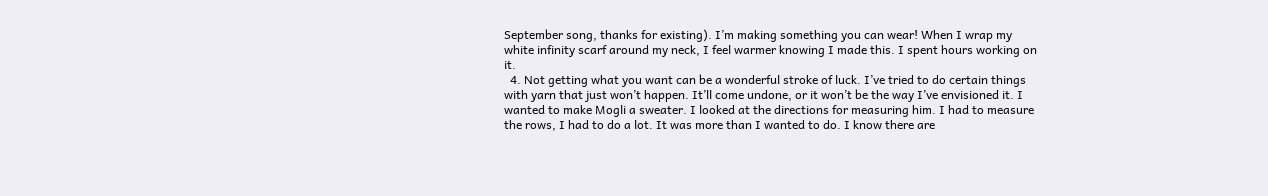September song, thanks for existing). I’m making something you can wear! When I wrap my white infinity scarf around my neck, I feel warmer knowing I made this. I spent hours working on it.
  4. Not getting what you want can be a wonderful stroke of luck. I’ve tried to do certain things with yarn that just won’t happen. It’ll come undone, or it won’t be the way I’ve envisioned it. I wanted to make Mogli a sweater. I looked at the directions for measuring him. I had to measure the rows, I had to do a lot. It was more than I wanted to do. I know there are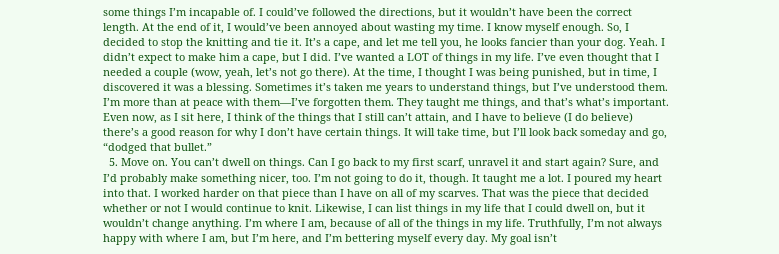some things I’m incapable of. I could’ve followed the directions, but it wouldn’t have been the correct length. At the end of it, I would’ve been annoyed about wasting my time. I know myself enough. So, I decided to stop the knitting and tie it. It’s a cape, and let me tell you, he looks fancier than your dog. Yeah. I didn’t expect to make him a cape, but I did. I’ve wanted a LOT of things in my life. I’ve even thought that I needed a couple (wow, yeah, let’s not go there). At the time, I thought I was being punished, but in time, I discovered it was a blessing. Sometimes it’s taken me years to understand things, but I’ve understood them. I’m more than at peace with them—I’ve forgotten them. They taught me things, and that’s what’s important. Even now, as I sit here, I think of the things that I still can’t attain, and I have to believe (I do believe) there’s a good reason for why I don’t have certain things. It will take time, but I’ll look back someday and go, “dodged that bullet.”
  5. Move on. You can’t dwell on things. Can I go back to my first scarf, unravel it and start again? Sure, and I’d probably make something nicer, too. I’m not going to do it, though. It taught me a lot. I poured my heart into that. I worked harder on that piece than I have on all of my scarves. That was the piece that decided whether or not I would continue to knit. Likewise, I can list things in my life that I could dwell on, but it wouldn’t change anything. I’m where I am, because of all of the things in my life. Truthfully, I’m not always happy with where I am, but I’m here, and I’m bettering myself every day. My goal isn’t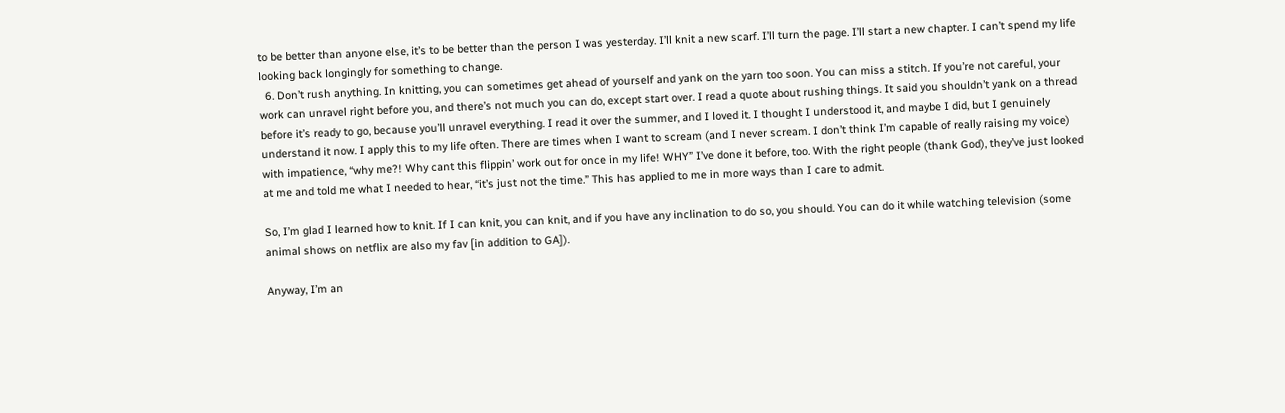to be better than anyone else, it’s to be better than the person I was yesterday. I’ll knit a new scarf. I’ll turn the page. I’ll start a new chapter. I can’t spend my life looking back longingly for something to change.
  6. Don’t rush anything. In knitting, you can sometimes get ahead of yourself and yank on the yarn too soon. You can miss a stitch. If you’re not careful, your work can unravel right before you, and there’s not much you can do, except start over. I read a quote about rushing things. It said you shouldn’t yank on a thread before it’s ready to go, because you’ll unravel everything. I read it over the summer, and I loved it. I thought I understood it, and maybe I did, but I genuinely understand it now. I apply this to my life often. There are times when I want to scream (and I never scream. I don’t think I’m capable of really raising my voice) with impatience, “why me?! Why cant this flippin’ work out for once in my life! WHY” I’ve done it before, too. With the right people (thank God), they’ve just looked at me and told me what I needed to hear, “it’s just not the time.” This has applied to me in more ways than I care to admit.

So, I’m glad I learned how to knit. If I can knit, you can knit, and if you have any inclination to do so, you should. You can do it while watching television (some animal shows on netflix are also my fav [in addition to GA]).

Anyway, I’m an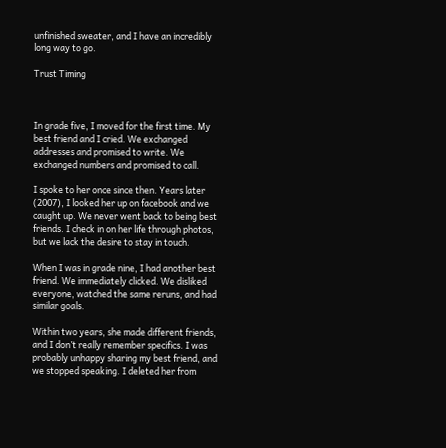unfinished sweater, and I have an incredibly long way to go.

Trust Timing



In grade five, I moved for the first time. My best friend and I cried. We exchanged addresses and promised to write. We exchanged numbers and promised to call.

I spoke to her once since then. Years later (2007), I looked her up on facebook and we caught up. We never went back to being best friends. I check in on her life through photos, but we lack the desire to stay in touch.

When I was in grade nine, I had another best friend. We immediately clicked. We disliked everyone, watched the same reruns, and had similar goals.

Within two years, she made different friends, and I don’t really remember specifics. I was probably unhappy sharing my best friend, and we stopped speaking. I deleted her from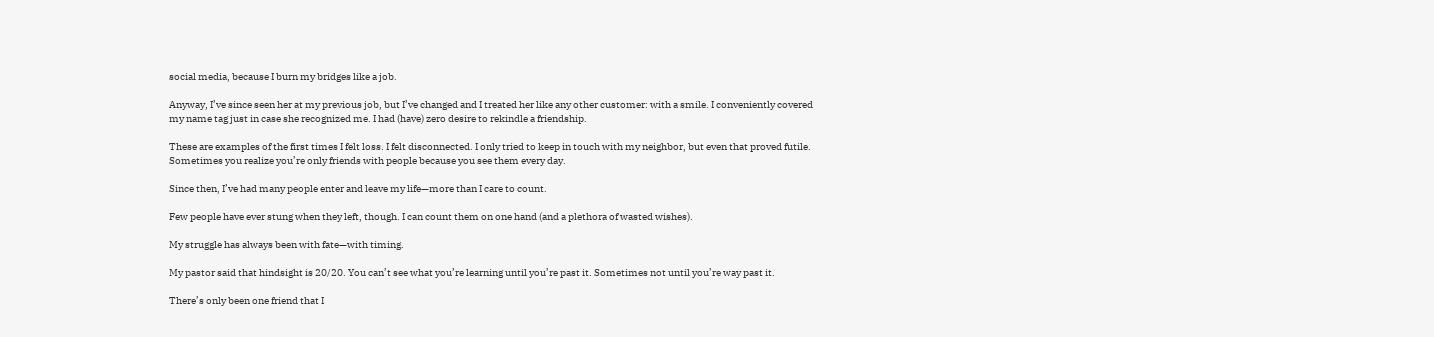social media, because I burn my bridges like a job.

Anyway, I’ve since seen her at my previous job, but I’ve changed and I treated her like any other customer: with a smile. I conveniently covered my name tag just in case she recognized me. I had (have) zero desire to rekindle a friendship.

These are examples of the first times I felt loss. I felt disconnected. I only tried to keep in touch with my neighbor, but even that proved futile. Sometimes you realize you’re only friends with people because you see them every day.

Since then, I’ve had many people enter and leave my life—more than I care to count.

Few people have ever stung when they left, though. I can count them on one hand (and a plethora of wasted wishes).

My struggle has always been with fate—with timing.

My pastor said that hindsight is 20/20. You can’t see what you’re learning until you’re past it. Sometimes not until you’re way past it.

There’s only been one friend that I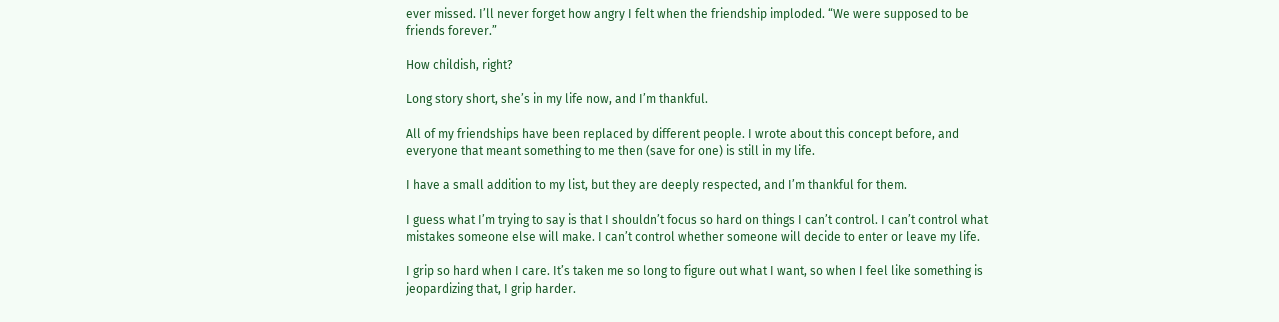ever missed. I’ll never forget how angry I felt when the friendship imploded. “We were supposed to be friends forever.”

How childish, right?

Long story short, she’s in my life now, and I’m thankful.

All of my friendships have been replaced by different people. I wrote about this concept before, and everyone that meant something to me then (save for one) is still in my life.

I have a small addition to my list, but they are deeply respected, and I’m thankful for them.

I guess what I’m trying to say is that I shouldn’t focus so hard on things I can’t control. I can’t control what mistakes someone else will make. I can’t control whether someone will decide to enter or leave my life.

I grip so hard when I care. It’s taken me so long to figure out what I want, so when I feel like something is jeopardizing that, I grip harder.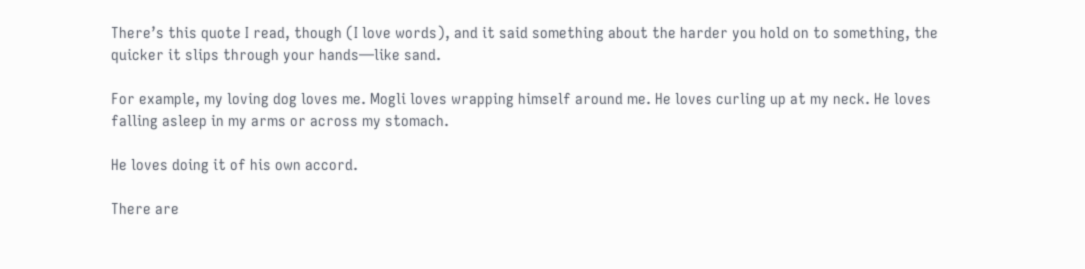There’s this quote I read, though (I love words), and it said something about the harder you hold on to something, the quicker it slips through your hands—like sand.

For example, my loving dog loves me. Mogli loves wrapping himself around me. He loves curling up at my neck. He loves falling asleep in my arms or across my stomach.

He loves doing it of his own accord.

There are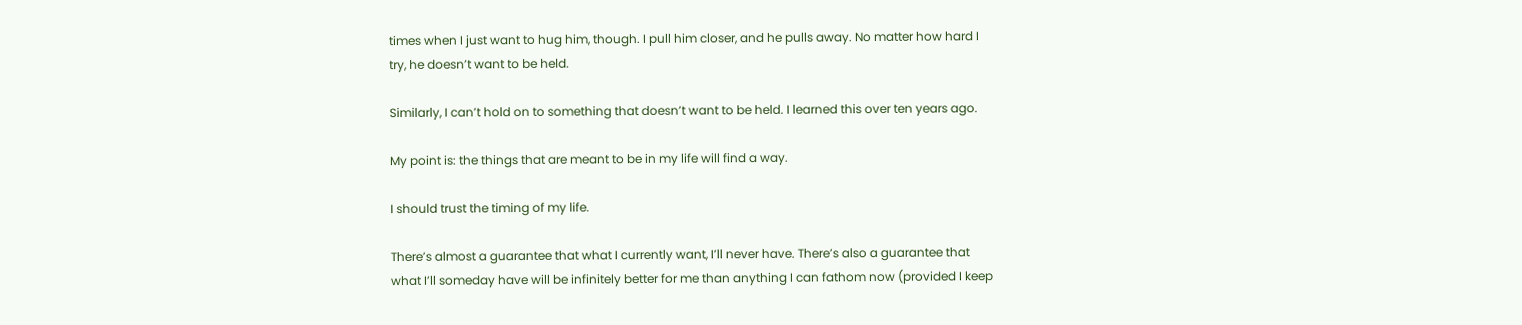times when I just want to hug him, though. I pull him closer, and he pulls away. No matter how hard I try, he doesn’t want to be held.

Similarly, I can’t hold on to something that doesn’t want to be held. I learned this over ten years ago.

My point is: the things that are meant to be in my life will find a way.

I should trust the timing of my life.

There’s almost a guarantee that what I currently want, I’ll never have. There’s also a guarantee that what I’ll someday have will be infinitely better for me than anything I can fathom now (provided I keep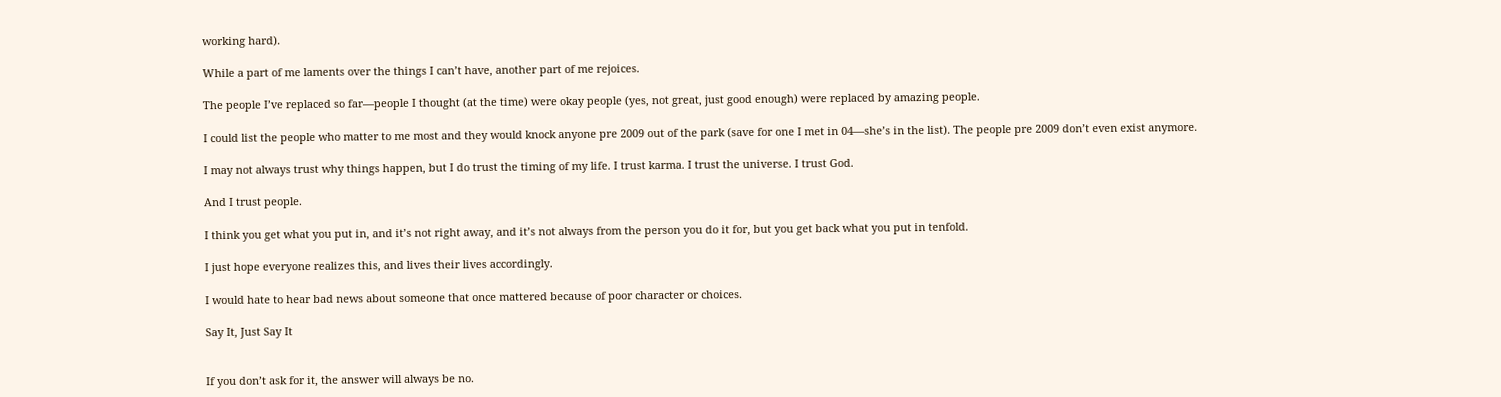working hard).

While a part of me laments over the things I can’t have, another part of me rejoices.

The people I’ve replaced so far—people I thought (at the time) were okay people (yes, not great, just good enough) were replaced by amazing people.

I could list the people who matter to me most and they would knock anyone pre 2009 out of the park (save for one I met in 04—she’s in the list). The people pre 2009 don’t even exist anymore.

I may not always trust why things happen, but I do trust the timing of my life. I trust karma. I trust the universe. I trust God.

And I trust people.

I think you get what you put in, and it’s not right away, and it’s not always from the person you do it for, but you get back what you put in tenfold.

I just hope everyone realizes this, and lives their lives accordingly.

I would hate to hear bad news about someone that once mattered because of poor character or choices.

Say It, Just Say It


If you don’t ask for it, the answer will always be no.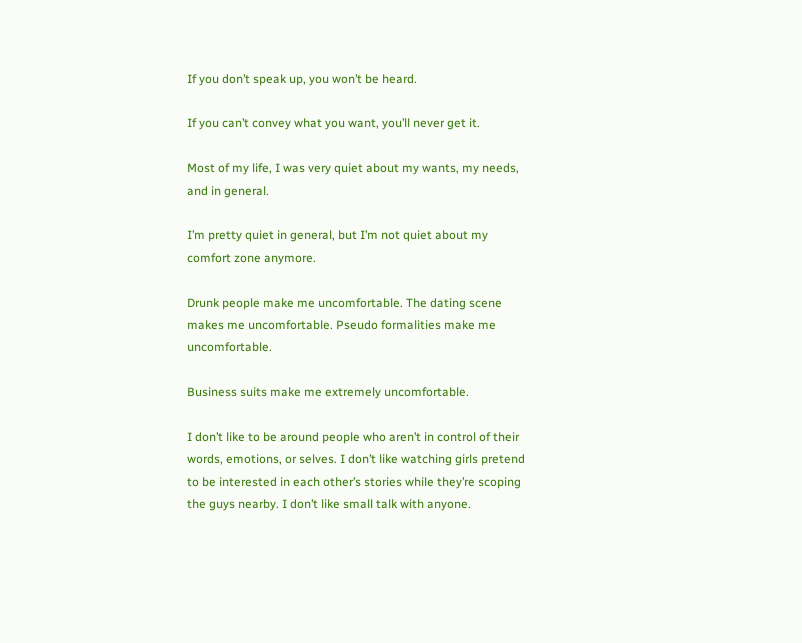If you don’t speak up, you won’t be heard.

If you can’t convey what you want, you’ll never get it.

Most of my life, I was very quiet about my wants, my needs, and in general.

I’m pretty quiet in general, but I’m not quiet about my comfort zone anymore.

Drunk people make me uncomfortable. The dating scene makes me uncomfortable. Pseudo formalities make me uncomfortable.

Business suits make me extremely uncomfortable.

I don’t like to be around people who aren’t in control of their words, emotions, or selves. I don’t like watching girls pretend to be interested in each other’s stories while they’re scoping the guys nearby. I don’t like small talk with anyone.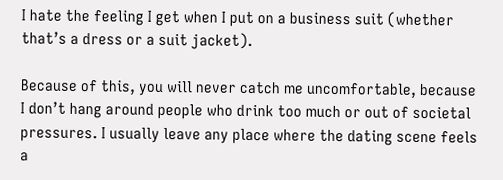I hate the feeling I get when I put on a business suit (whether that’s a dress or a suit jacket).

Because of this, you will never catch me uncomfortable, because I don’t hang around people who drink too much or out of societal pressures. I usually leave any place where the dating scene feels a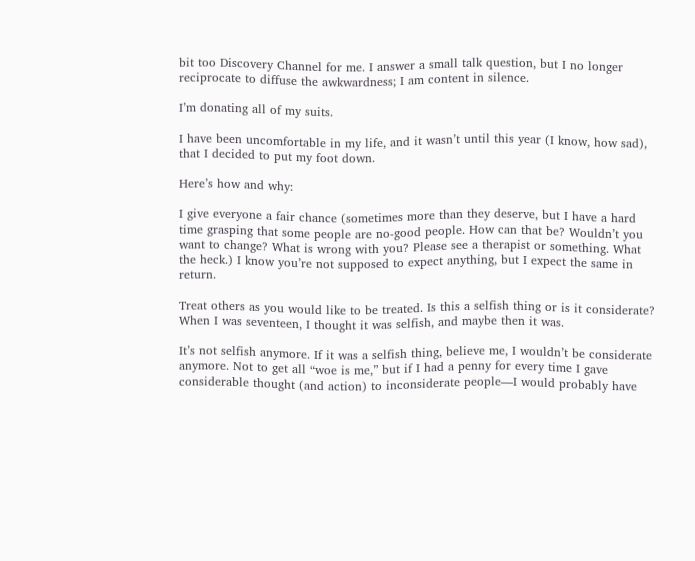bit too Discovery Channel for me. I answer a small talk question, but I no longer reciprocate to diffuse the awkwardness; I am content in silence.

I’m donating all of my suits.

I have been uncomfortable in my life, and it wasn’t until this year (I know, how sad), that I decided to put my foot down.

Here’s how and why:

I give everyone a fair chance (sometimes more than they deserve, but I have a hard time grasping that some people are no-good people. How can that be? Wouldn’t you want to change? What is wrong with you? Please see a therapist or something. What the heck.) I know you’re not supposed to expect anything, but I expect the same in return.

Treat others as you would like to be treated. Is this a selfish thing or is it considerate? When I was seventeen, I thought it was selfish, and maybe then it was.

It’s not selfish anymore. If it was a selfish thing, believe me, I wouldn’t be considerate anymore. Not to get all “woe is me,” but if I had a penny for every time I gave considerable thought (and action) to inconsiderate people—I would probably have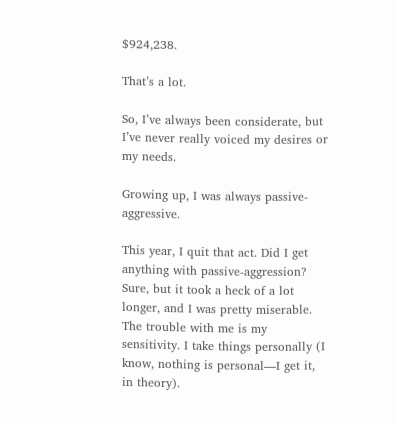$924,238.

That’s a lot.

So, I’ve always been considerate, but I’ve never really voiced my desires or my needs.

Growing up, I was always passive-aggressive.

This year, I quit that act. Did I get anything with passive-aggression? Sure, but it took a heck of a lot longer, and I was pretty miserable. The trouble with me is my sensitivity. I take things personally (I know, nothing is personal—I get it, in theory).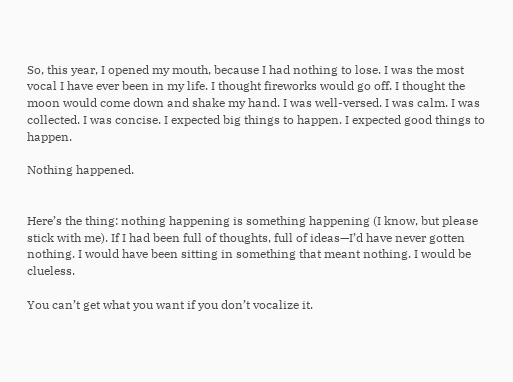So, this year, I opened my mouth, because I had nothing to lose. I was the most vocal I have ever been in my life. I thought fireworks would go off. I thought the moon would come down and shake my hand. I was well-versed. I was calm. I was collected. I was concise. I expected big things to happen. I expected good things to happen.

Nothing happened.


Here’s the thing: nothing happening is something happening (I know, but please stick with me). If I had been full of thoughts, full of ideas—I’d have never gotten nothing. I would have been sitting in something that meant nothing. I would be clueless.

You can’t get what you want if you don’t vocalize it.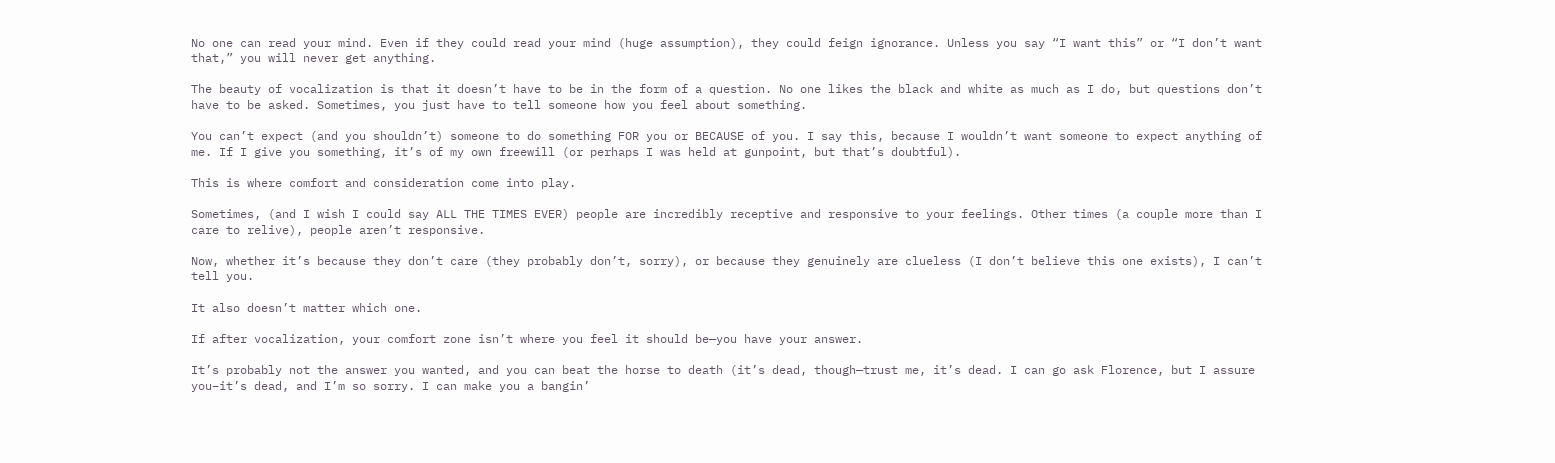No one can read your mind. Even if they could read your mind (huge assumption), they could feign ignorance. Unless you say “I want this” or “I don’t want that,” you will never get anything.

The beauty of vocalization is that it doesn’t have to be in the form of a question. No one likes the black and white as much as I do, but questions don’t have to be asked. Sometimes, you just have to tell someone how you feel about something.

You can’t expect (and you shouldn’t) someone to do something FOR you or BECAUSE of you. I say this, because I wouldn’t want someone to expect anything of me. If I give you something, it’s of my own freewill (or perhaps I was held at gunpoint, but that’s doubtful).

This is where comfort and consideration come into play.

Sometimes, (and I wish I could say ALL THE TIMES EVER) people are incredibly receptive and responsive to your feelings. Other times (a couple more than I care to relive), people aren’t responsive.

Now, whether it’s because they don’t care (they probably don’t, sorry), or because they genuinely are clueless (I don’t believe this one exists), I can’t tell you.

It also doesn’t matter which one.

If after vocalization, your comfort zone isn’t where you feel it should be—you have your answer.

It’s probably not the answer you wanted, and you can beat the horse to death (it’s dead, though—trust me, it’s dead. I can go ask Florence, but I assure you–it’s dead, and I’m so sorry. I can make you a bangin’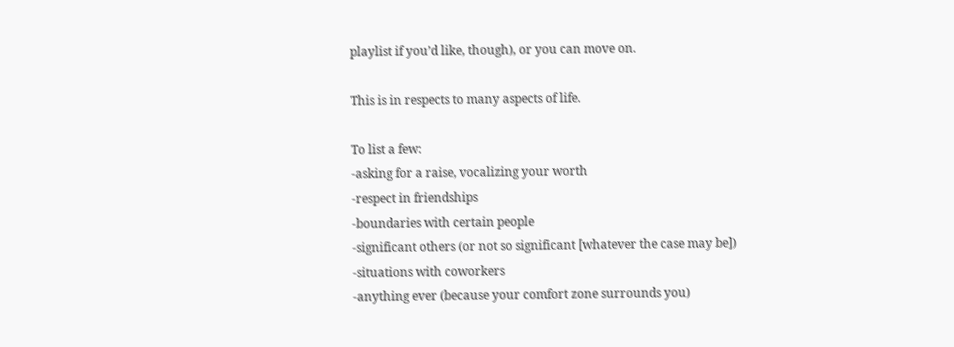playlist if you’d like, though), or you can move on.

This is in respects to many aspects of life.

To list a few:
-asking for a raise, vocalizing your worth
-respect in friendships
-boundaries with certain people
-significant others (or not so significant [whatever the case may be])
-situations with coworkers
-anything ever (because your comfort zone surrounds you)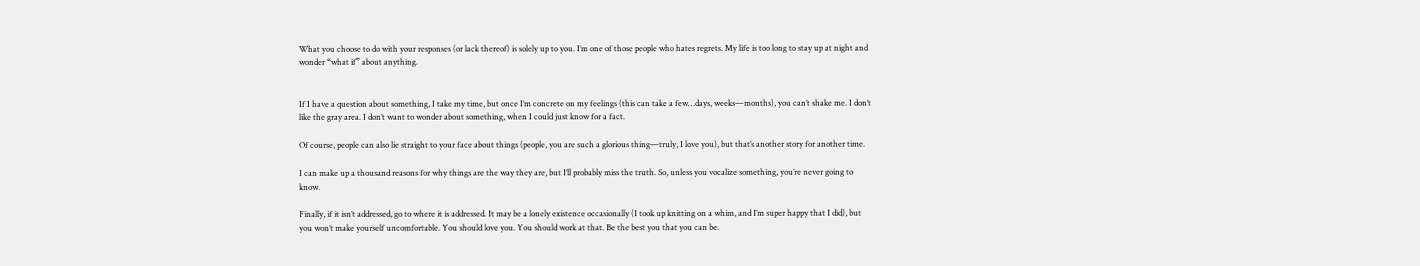What you choose to do with your responses (or lack thereof) is solely up to you. I’m one of those people who hates regrets. My life is too long to stay up at night and wonder “what if” about anything.


If I have a question about something, I take my time, but once I’m concrete on my feelings (this can take a few…days, weeks—months), you can’t shake me. I don’t like the gray area. I don’t want to wonder about something, when I could just know for a fact.

Of course, people can also lie straight to your face about things (people, you are such a glorious thing—truly, I love you), but that’s another story for another time.

I can make up a thousand reasons for why things are the way they are, but I’ll probably miss the truth. So, unless you vocalize something, you’re never going to know.

Finally, if it isn’t addressed, go to where it is addressed. It may be a lonely existence occasionally (I took up knitting on a whim, and I’m super happy that I did), but you won’t make yourself uncomfortable. You should love you. You should work at that. Be the best you that you can be.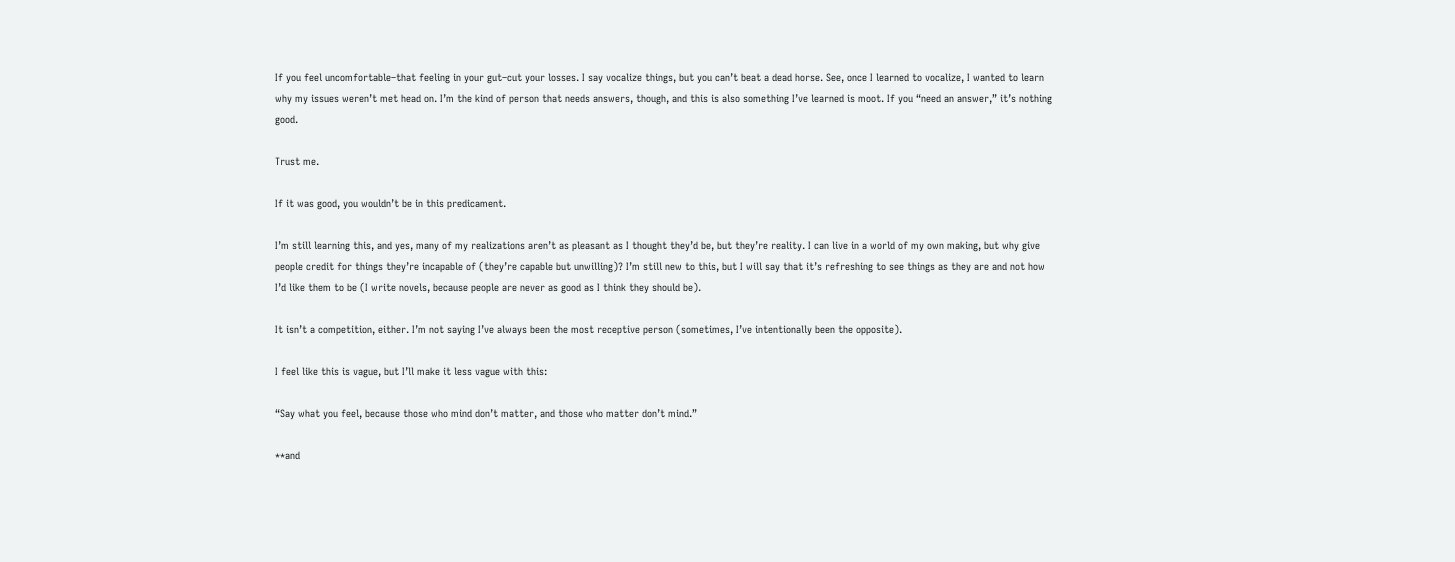If you feel uncomfortable–that feeling in your gut–cut your losses. I say vocalize things, but you can’t beat a dead horse. See, once I learned to vocalize, I wanted to learn why my issues weren’t met head on. I’m the kind of person that needs answers, though, and this is also something I’ve learned is moot. If you “need an answer,” it’s nothing good.

Trust me.

If it was good, you wouldn’t be in this predicament.

I’m still learning this, and yes, many of my realizations aren’t as pleasant as I thought they’d be, but they’re reality. I can live in a world of my own making, but why give people credit for things they’re incapable of (they’re capable but unwilling)? I’m still new to this, but I will say that it’s refreshing to see things as they are and not how I’d like them to be (I write novels, because people are never as good as I think they should be).

It isn’t a competition, either. I’m not saying I’ve always been the most receptive person (sometimes, I’ve intentionally been the opposite).

I feel like this is vague, but I’ll make it less vague with this:

“Say what you feel, because those who mind don’t matter, and those who matter don’t mind.”

**and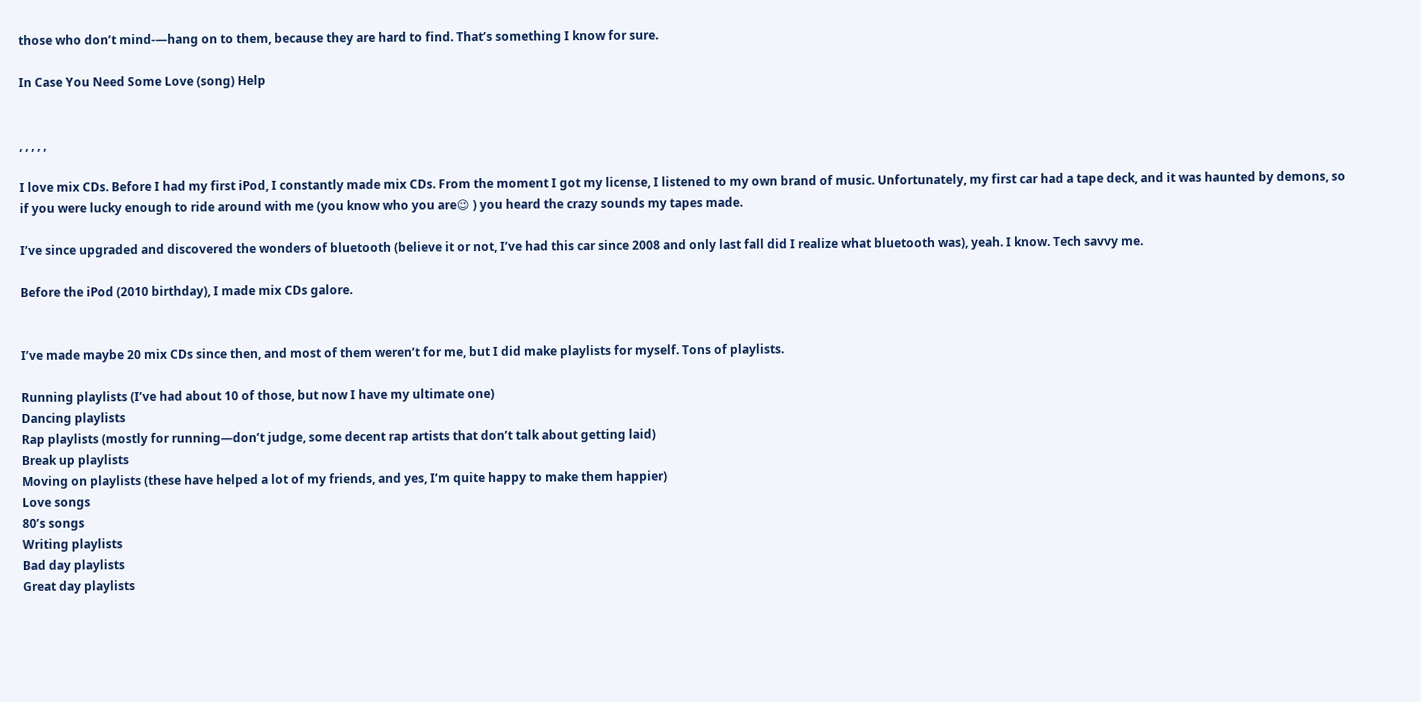those who don’t mind-—hang on to them, because they are hard to find. That’s something I know for sure.

In Case You Need Some Love (song) Help


, , , , ,

I love mix CDs. Before I had my first iPod, I constantly made mix CDs. From the moment I got my license, I listened to my own brand of music. Unfortunately, my first car had a tape deck, and it was haunted by demons, so if you were lucky enough to ride around with me (you know who you are😉 ) you heard the crazy sounds my tapes made.

I’ve since upgraded and discovered the wonders of bluetooth (believe it or not, I’ve had this car since 2008 and only last fall did I realize what bluetooth was), yeah. I know. Tech savvy me.

Before the iPod (2010 birthday), I made mix CDs galore.


I’ve made maybe 20 mix CDs since then, and most of them weren’t for me, but I did make playlists for myself. Tons of playlists.

Running playlists (I’ve had about 10 of those, but now I have my ultimate one)
Dancing playlists
Rap playlists (mostly for running—don’t judge, some decent rap artists that don’t talk about getting laid)
Break up playlists
Moving on playlists (these have helped a lot of my friends, and yes, I’m quite happy to make them happier)
Love songs
80’s songs
Writing playlists
Bad day playlists
Great day playlists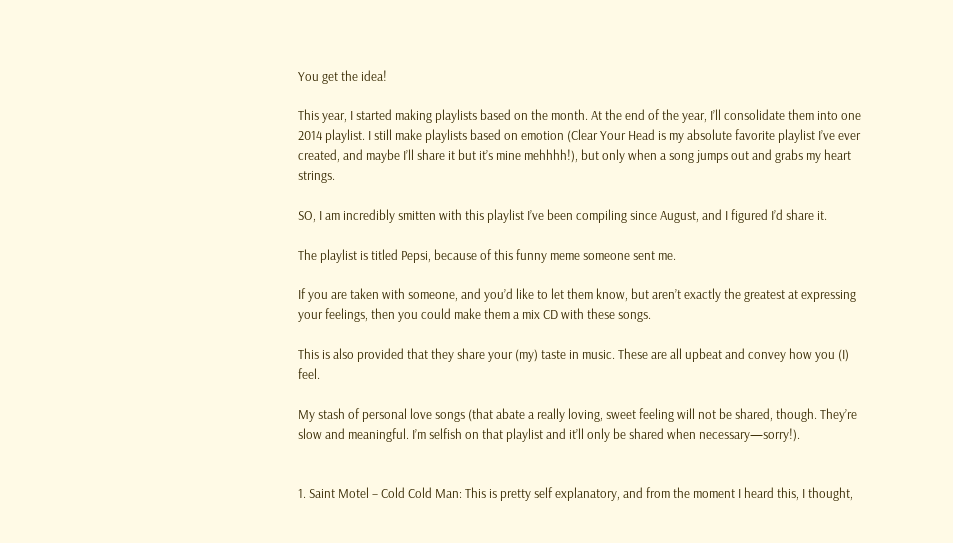You get the idea!

This year, I started making playlists based on the month. At the end of the year, I’ll consolidate them into one 2014 playlist. I still make playlists based on emotion (Clear Your Head is my absolute favorite playlist I’ve ever created, and maybe I’ll share it but it’s mine mehhhh!), but only when a song jumps out and grabs my heart strings.

SO, I am incredibly smitten with this playlist I’ve been compiling since August, and I figured I’d share it.

The playlist is titled Pepsi, because of this funny meme someone sent me.

If you are taken with someone, and you’d like to let them know, but aren’t exactly the greatest at expressing your feelings, then you could make them a mix CD with these songs.

This is also provided that they share your (my) taste in music. These are all upbeat and convey how you (I) feel.

My stash of personal love songs (that abate a really loving, sweet feeling will not be shared, though. They’re slow and meaningful. I’m selfish on that playlist and it’ll only be shared when necessary—sorry!).


1. Saint Motel – Cold Cold Man: This is pretty self explanatory, and from the moment I heard this, I thought,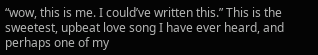“wow, this is me. I could’ve written this.” This is the sweetest, upbeat love song I have ever heard, and perhaps one of my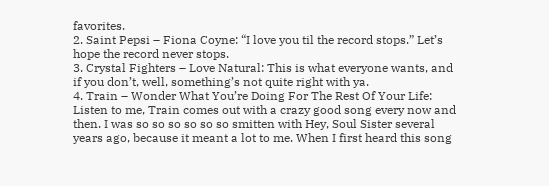favorites.
2. Saint Pepsi – Fiona Coyne: “I love you til the record stops.” Let’s hope the record never stops.
3. Crystal Fighters – Love Natural: This is what everyone wants, and if you don’t, well, something’s not quite right with ya.
4. Train – Wonder What You’re Doing For The Rest Of Your Life: Listen to me, Train comes out with a crazy good song every now and then. I was so so so so so so smitten with Hey, Soul Sister several years ago, because it meant a lot to me. When I first heard this song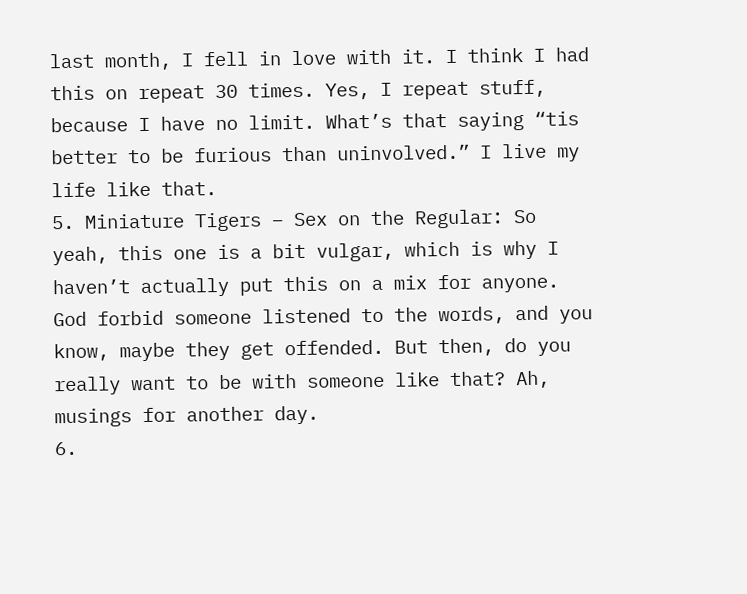last month, I fell in love with it. I think I had this on repeat 30 times. Yes, I repeat stuff, because I have no limit. What’s that saying “tis better to be furious than uninvolved.” I live my life like that.
5. Miniature Tigers – Sex on the Regular: So yeah, this one is a bit vulgar, which is why I haven’t actually put this on a mix for anyone. God forbid someone listened to the words, and you know, maybe they get offended. But then, do you really want to be with someone like that? Ah, musings for another day.
6.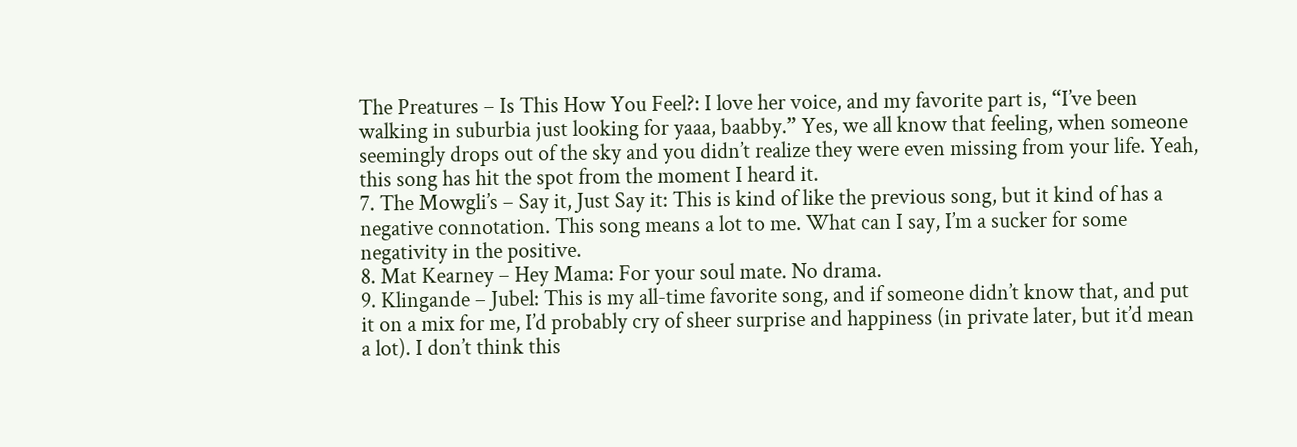The Preatures – Is This How You Feel?: I love her voice, and my favorite part is, “I’ve been walking in suburbia just looking for yaaa, baabby.” Yes, we all know that feeling, when someone seemingly drops out of the sky and you didn’t realize they were even missing from your life. Yeah, this song has hit the spot from the moment I heard it.
7. The Mowgli’s – Say it, Just Say it: This is kind of like the previous song, but it kind of has a negative connotation. This song means a lot to me. What can I say, I’m a sucker for some negativity in the positive.
8. Mat Kearney – Hey Mama: For your soul mate. No drama.
9. Klingande – Jubel: This is my all-time favorite song, and if someone didn’t know that, and put it on a mix for me, I’d probably cry of sheer surprise and happiness (in private later, but it’d mean a lot). I don’t think this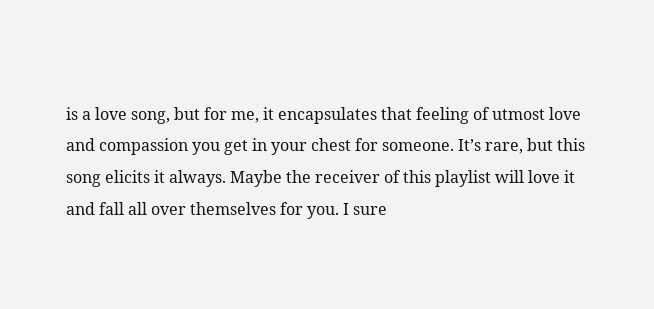is a love song, but for me, it encapsulates that feeling of utmost love and compassion you get in your chest for someone. It’s rare, but this song elicits it always. Maybe the receiver of this playlist will love it and fall all over themselves for you. I sure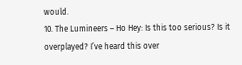would.
10. The Lumineers – Ho Hey: Is this too serious? Is it overplayed? I’ve heard this over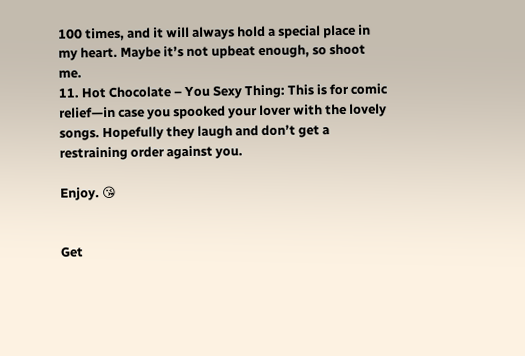100 times, and it will always hold a special place in my heart. Maybe it’s not upbeat enough, so shoot me.
11. Hot Chocolate – You Sexy Thing: This is for comic relief—in case you spooked your lover with the lovely songs. Hopefully they laugh and don’t get a restraining order against you.

Enjoy. 😘


Get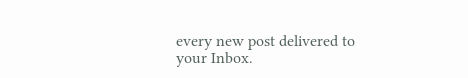every new post delivered to your Inbox.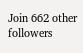Join 662 other followers